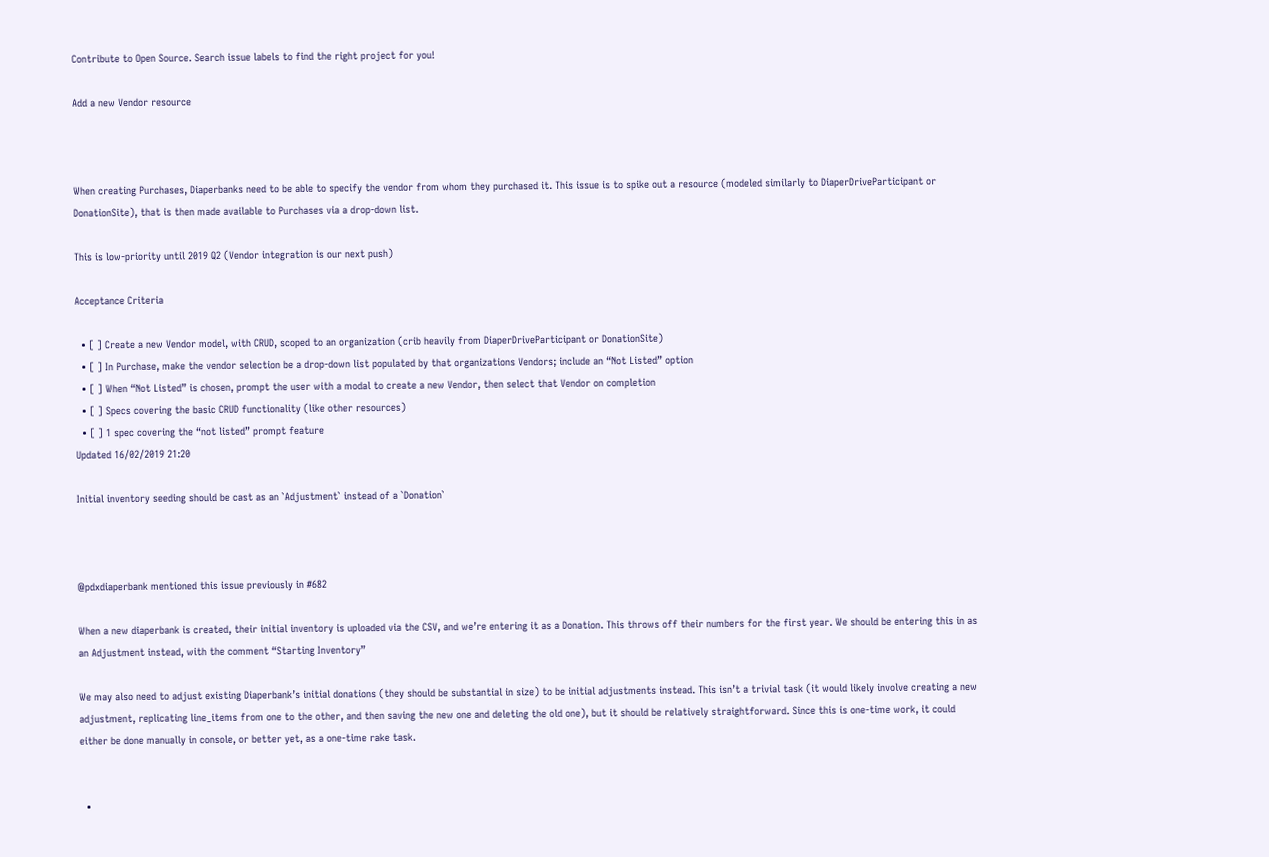Contribute to Open Source. Search issue labels to find the right project for you!

Add a new Vendor resource



When creating Purchases, Diaperbanks need to be able to specify the vendor from whom they purchased it. This issue is to spike out a resource (modeled similarly to DiaperDriveParticipant or DonationSite), that is then made available to Purchases via a drop-down list.

This is low-priority until 2019 Q2 (Vendor integration is our next push)

Acceptance Criteria

  • [ ] Create a new Vendor model, with CRUD, scoped to an organization (crib heavily from DiaperDriveParticipant or DonationSite)
  • [ ] In Purchase, make the vendor selection be a drop-down list populated by that organizations Vendors; include an “Not Listed” option
  • [ ] When “Not Listed” is chosen, prompt the user with a modal to create a new Vendor, then select that Vendor on completion
  • [ ] Specs covering the basic CRUD functionality (like other resources)
  • [ ] 1 spec covering the “not listed” prompt feature
Updated 16/02/2019 21:20

Initial inventory seeding should be cast as an `Adjustment` instead of a `Donation`



@pdxdiaperbank mentioned this issue previously in #682

When a new diaperbank is created, their initial inventory is uploaded via the CSV, and we’re entering it as a Donation. This throws off their numbers for the first year. We should be entering this in as an Adjustment instead, with the comment “Starting Inventory”

We may also need to adjust existing Diaperbank’s initial donations (they should be substantial in size) to be initial adjustments instead. This isn’t a trivial task (it would likely involve creating a new adjustment, replicating line_items from one to the other, and then saving the new one and deleting the old one), but it should be relatively straightforward. Since this is one-time work, it could either be done manually in console, or better yet, as a one-time rake task.


  •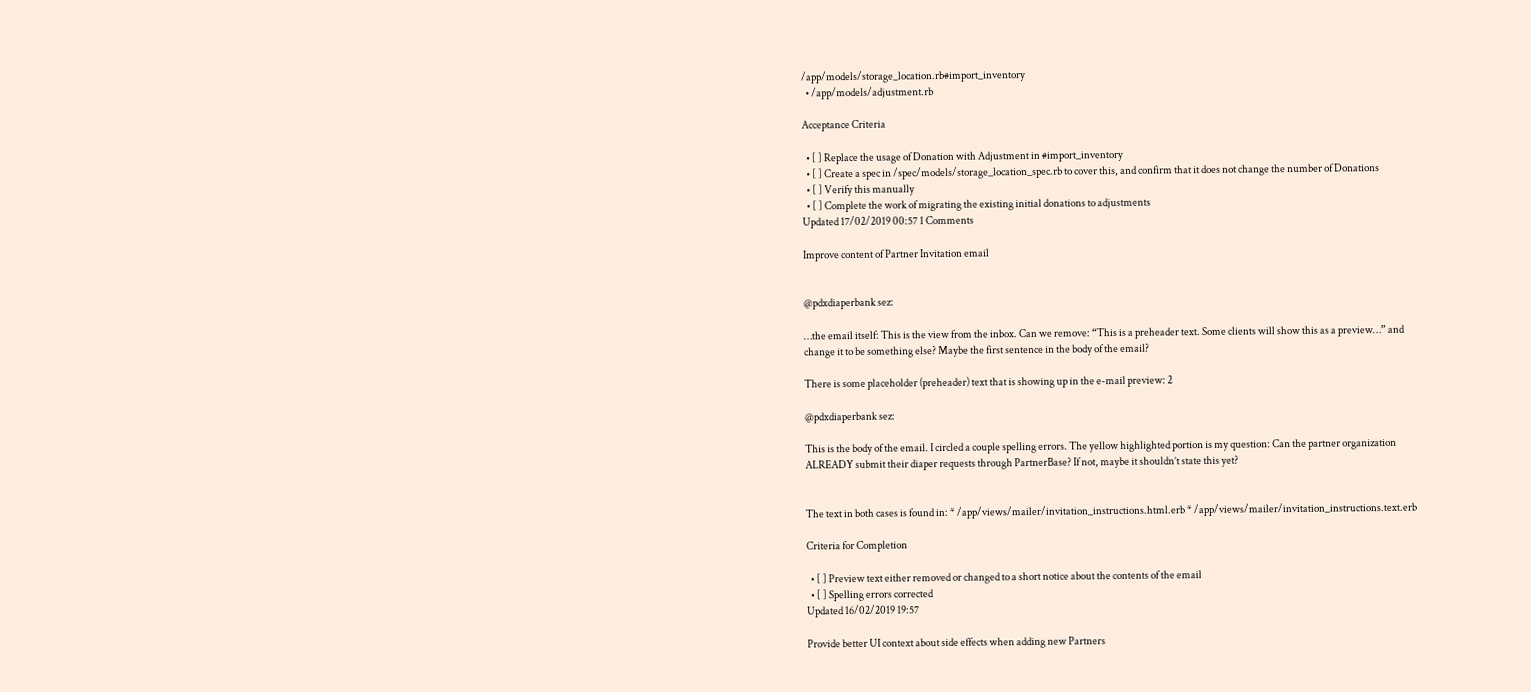/app/models/storage_location.rb#import_inventory
  • /app/models/adjustment.rb

Acceptance Criteria

  • [ ] Replace the usage of Donation with Adjustment in #import_inventory
  • [ ] Create a spec in /spec/models/storage_location_spec.rb to cover this, and confirm that it does not change the number of Donations
  • [ ] Verify this manually
  • [ ] Complete the work of migrating the existing initial donations to adjustments
Updated 17/02/2019 00:57 1 Comments

Improve content of Partner Invitation email


@pdxdiaperbank sez:

…the email itself: This is the view from the inbox. Can we remove: “This is a preheader text. Some clients will show this as a preview…” and change it to be something else? Maybe the first sentence in the body of the email?

There is some placeholder (preheader) text that is showing up in the e-mail preview: 2

@pdxdiaperbank sez:

This is the body of the email. I circled a couple spelling errors. The yellow highlighted portion is my question: Can the partner organization ALREADY submit their diaper requests through PartnerBase? If not, maybe it shouldn’t state this yet?


The text in both cases is found in: * /app/views/mailer/invitation_instructions.html.erb * /app/views/mailer/invitation_instructions.text.erb

Criteria for Completion

  • [ ] Preview text either removed or changed to a short notice about the contents of the email
  • [ ] Spelling errors corrected
Updated 16/02/2019 19:57

Provide better UI context about side effects when adding new Partners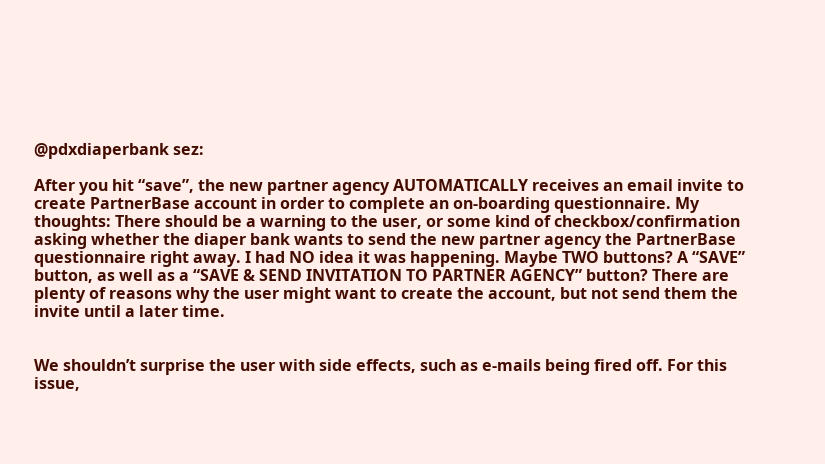@pdxdiaperbank sez:

After you hit “save”, the new partner agency AUTOMATICALLY receives an email invite to create PartnerBase account in order to complete an on-boarding questionnaire. My thoughts: There should be a warning to the user, or some kind of checkbox/confirmation asking whether the diaper bank wants to send the new partner agency the PartnerBase questionnaire right away. I had NO idea it was happening. Maybe TWO buttons? A “SAVE” button, as well as a “SAVE & SEND INVITATION TO PARTNER AGENCY” button? There are plenty of reasons why the user might want to create the account, but not send them the invite until a later time.


We shouldn’t surprise the user with side effects, such as e-mails being fired off. For this issue,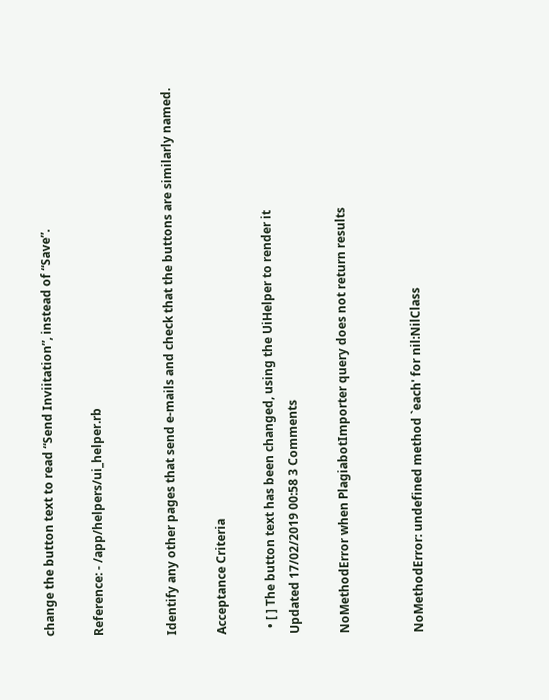change the button text to read “Send Inviitation”, instead of “Save”.

Reference: - /app/helpers/ui_helper.rb


Identify any other pages that send e-mails and check that the buttons are similarly named.

Acceptance Criteria

  • [ ] The button text has been changed, using the UiHelper to render it
Updated 17/02/2019 00:58 3 Comments

NoMethodError when PlagiabotImporter query does not return results


NoMethodError: undefined method `each' for nil:NilClass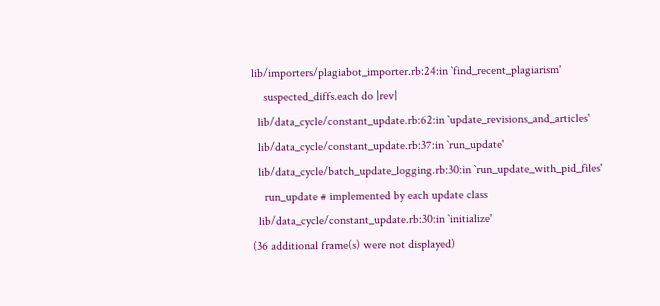lib/importers/plagiabot_importer.rb:24:in `find_recent_plagiarism'
    suspected_diffs.each do |rev|
  lib/data_cycle/constant_update.rb:62:in `update_revisions_and_articles'
  lib/data_cycle/constant_update.rb:37:in `run_update'
  lib/data_cycle/batch_update_logging.rb:30:in `run_update_with_pid_files'
    run_update # implemented by each update class
  lib/data_cycle/constant_update.rb:30:in `initialize'
(36 additional frame(s) were not displayed)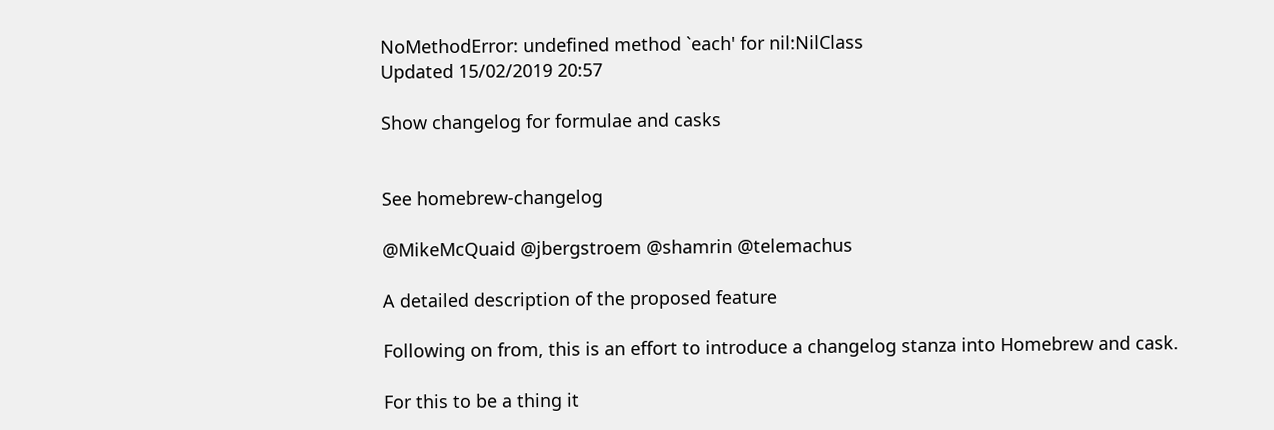NoMethodError: undefined method `each' for nil:NilClass
Updated 15/02/2019 20:57

Show changelog for formulae and casks


See homebrew-changelog

@MikeMcQuaid @jbergstroem @shamrin @telemachus

A detailed description of the proposed feature

Following on from, this is an effort to introduce a changelog stanza into Homebrew and cask.

For this to be a thing it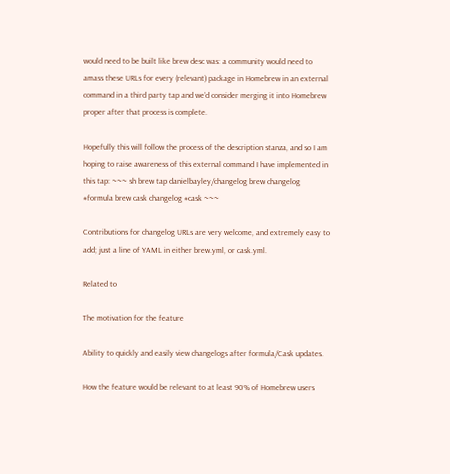would need to be built like brew desc was: a community would need to amass these URLs for every (relevant) package in Homebrew in an external command in a third party tap and we’d consider merging it into Homebrew proper after that process is complete.

Hopefully this will follow the process of the description stanza, and so I am hoping to raise awareness of this external command I have implemented in this tap: ~~~ sh brew tap danielbayley/changelog brew changelog #formula brew cask changelog #cask ~~~

Contributions for changelog URLs are very welcome, and extremely easy to add; just a line of YAML in either brew.yml, or cask.yml.

Related to

The motivation for the feature

Ability to quickly and easily view changelogs after formula/Cask updates.

How the feature would be relevant to at least 90% of Homebrew users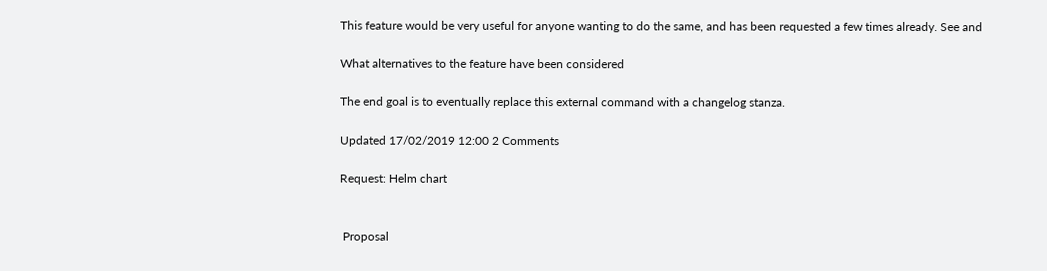This feature would be very useful for anyone wanting to do the same, and has been requested a few times already. See and

What alternatives to the feature have been considered

The end goal is to eventually replace this external command with a changelog stanza.

Updated 17/02/2019 12:00 2 Comments

Request: Helm chart


 Proposal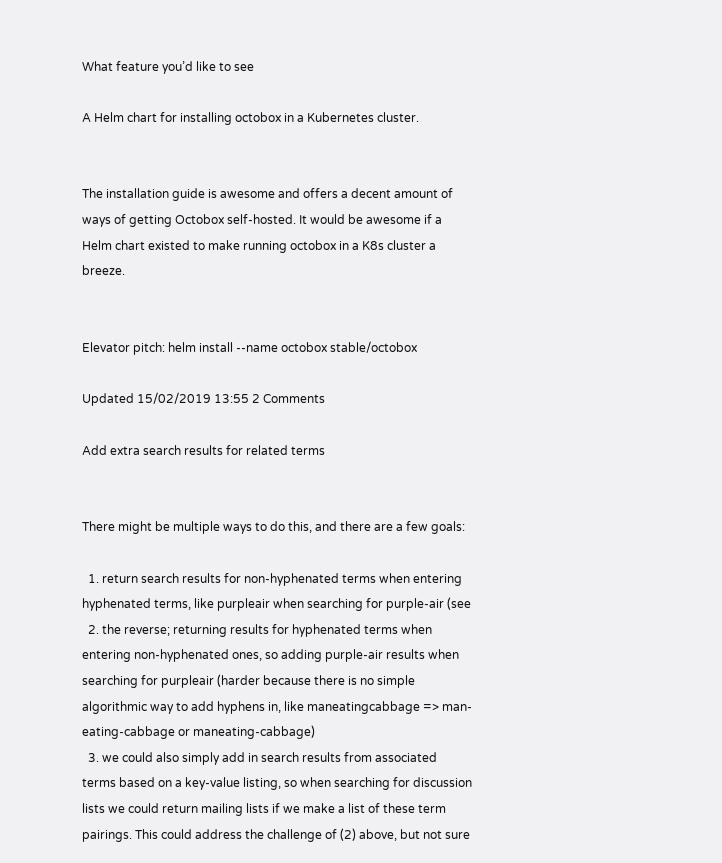What feature you’d like to see

A Helm chart for installing octobox in a Kubernetes cluster.


The installation guide is awesome and offers a decent amount of ways of getting Octobox self-hosted. It would be awesome if a Helm chart existed to make running octobox in a K8s cluster a breeze.


Elevator pitch: helm install --name octobox stable/octobox

Updated 15/02/2019 13:55 2 Comments

Add extra search results for related terms


There might be multiple ways to do this, and there are a few goals:

  1. return search results for non-hyphenated terms when entering hyphenated terms, like purpleair when searching for purple-air (see
  2. the reverse; returning results for hyphenated terms when entering non-hyphenated ones, so adding purple-air results when searching for purpleair (harder because there is no simple algorithmic way to add hyphens in, like maneatingcabbage => man-eating-cabbage or maneating-cabbage)
  3. we could also simply add in search results from associated terms based on a key-value listing, so when searching for discussion lists we could return mailing lists if we make a list of these term pairings. This could address the challenge of (2) above, but not sure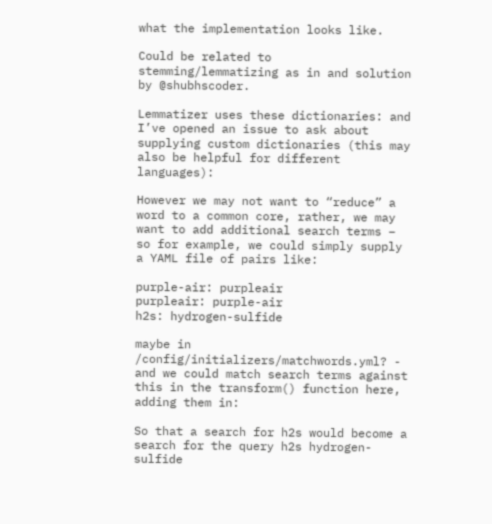what the implementation looks like.

Could be related to stemming/lemmatizing as in and solution by @shubhscoder.

Lemmatizer uses these dictionaries: and I’ve opened an issue to ask about supplying custom dictionaries (this may also be helpful for different languages):

However we may not want to “reduce” a word to a common core, rather, we may want to add additional search terms – so for example, we could simply supply a YAML file of pairs like:

purple-air: purpleair
purpleair: purple-air
h2s: hydrogen-sulfide

maybe in /config/initializers/matchwords.yml? - and we could match search terms against this in the transform() function here, adding them in:

So that a search for h2s would become a search for the query h2s hydrogen-sulfide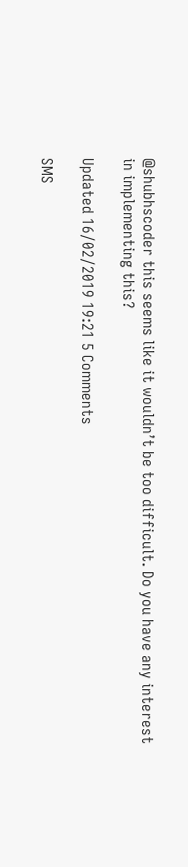@shubhscoder this seems like it wouldn’t be too difficult. Do you have any interest in implementing this?

Updated 16/02/2019 19:21 5 Comments

SMS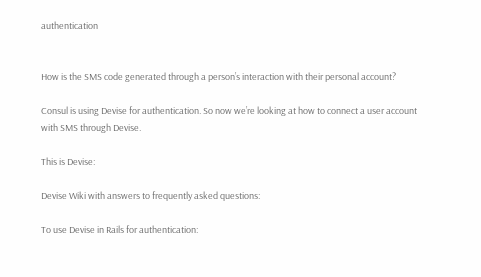authentication


How is the SMS code generated through a person’s interaction with their personal account?

Consul is using Devise for authentication. So now we’re looking at how to connect a user account with SMS through Devise.

This is Devise:

Devise Wiki with answers to frequently asked questions:

To use Devise in Rails for authentication: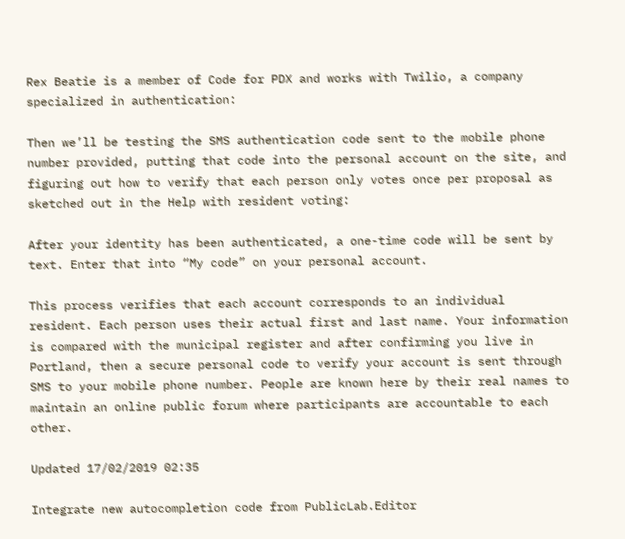Rex Beatie is a member of Code for PDX and works with Twilio, a company specialized in authentication:

Then we’ll be testing the SMS authentication code sent to the mobile phone number provided, putting that code into the personal account on the site, and figuring out how to verify that each person only votes once per proposal as sketched out in the Help with resident voting:

After your identity has been authenticated, a one-time code will be sent by text. Enter that into “My code” on your personal account.

This process verifies that each account corresponds to an individual resident. Each person uses their actual first and last name. Your information is compared with the municipal register and after confirming you live in Portland, then a secure personal code to verify your account is sent through SMS to your mobile phone number. People are known here by their real names to maintain an online public forum where participants are accountable to each other.

Updated 17/02/2019 02:35

Integrate new autocompletion code from PublicLab.Editor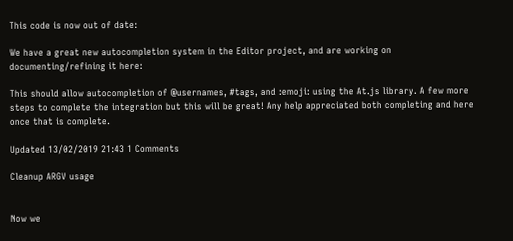This code is now out of date:

We have a great new autocompletion system in the Editor project, and are working on documenting/refining it here:

This should allow autocompletion of @usernames, #tags, and :emoji: using the At.js library. A few more steps to complete the integration but this will be great! Any help appreciated both completing and here once that is complete.

Updated 13/02/2019 21:43 1 Comments

Cleanup ARGV usage


Now we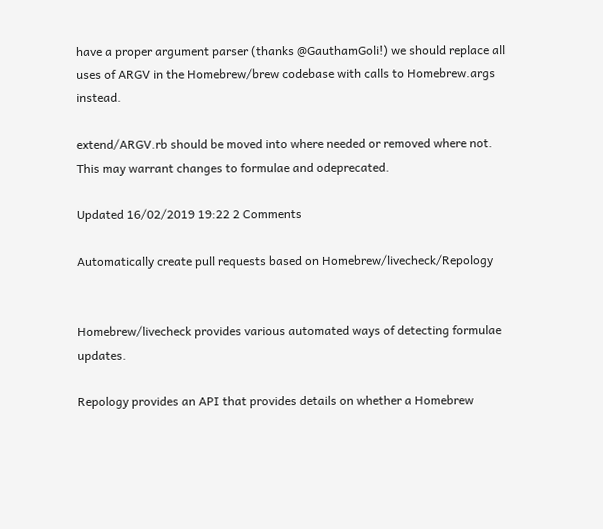have a proper argument parser (thanks @GauthamGoli!) we should replace all uses of ARGV in the Homebrew/brew codebase with calls to Homebrew.args instead.

extend/ARGV.rb should be moved into where needed or removed where not. This may warrant changes to formulae and odeprecated.

Updated 16/02/2019 19:22 2 Comments

Automatically create pull requests based on Homebrew/livecheck/Repology


Homebrew/livecheck provides various automated ways of detecting formulae updates.

Repology provides an API that provides details on whether a Homebrew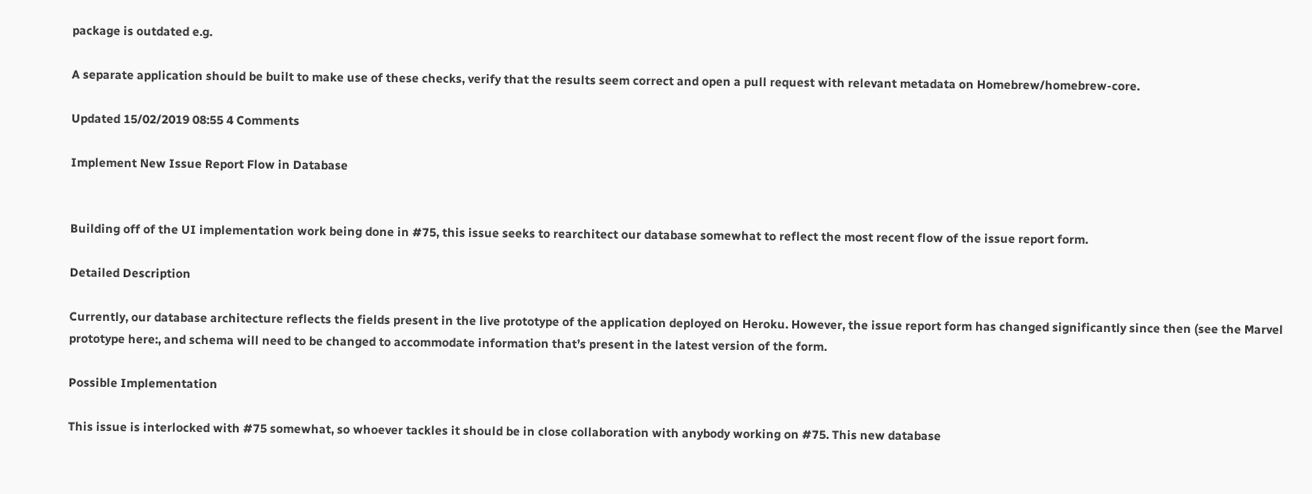package is outdated e.g.

A separate application should be built to make use of these checks, verify that the results seem correct and open a pull request with relevant metadata on Homebrew/homebrew-core.

Updated 15/02/2019 08:55 4 Comments

Implement New Issue Report Flow in Database


Building off of the UI implementation work being done in #75, this issue seeks to rearchitect our database somewhat to reflect the most recent flow of the issue report form.

Detailed Description

Currently, our database architecture reflects the fields present in the live prototype of the application deployed on Heroku. However, the issue report form has changed significantly since then (see the Marvel prototype here:, and schema will need to be changed to accommodate information that’s present in the latest version of the form.

Possible Implementation

This issue is interlocked with #75 somewhat, so whoever tackles it should be in close collaboration with anybody working on #75. This new database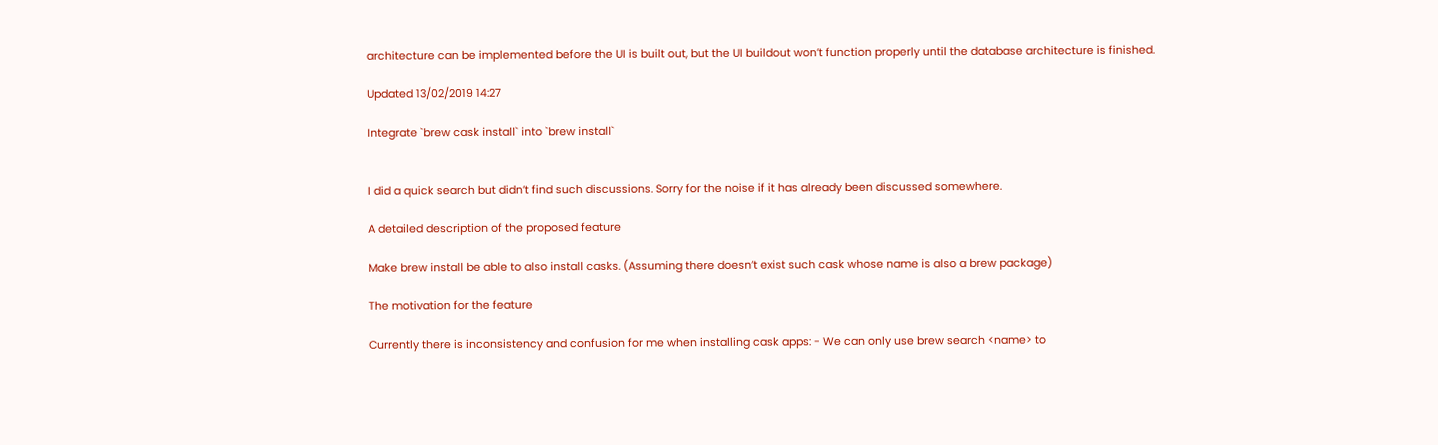architecture can be implemented before the UI is built out, but the UI buildout won’t function properly until the database architecture is finished.

Updated 13/02/2019 14:27

Integrate `brew cask install` into `brew install`


I did a quick search but didn’t find such discussions. Sorry for the noise if it has already been discussed somewhere.

A detailed description of the proposed feature

Make brew install be able to also install casks. (Assuming there doesn’t exist such cask whose name is also a brew package)

The motivation for the feature

Currently there is inconsistency and confusion for me when installing cask apps: - We can only use brew search <name> to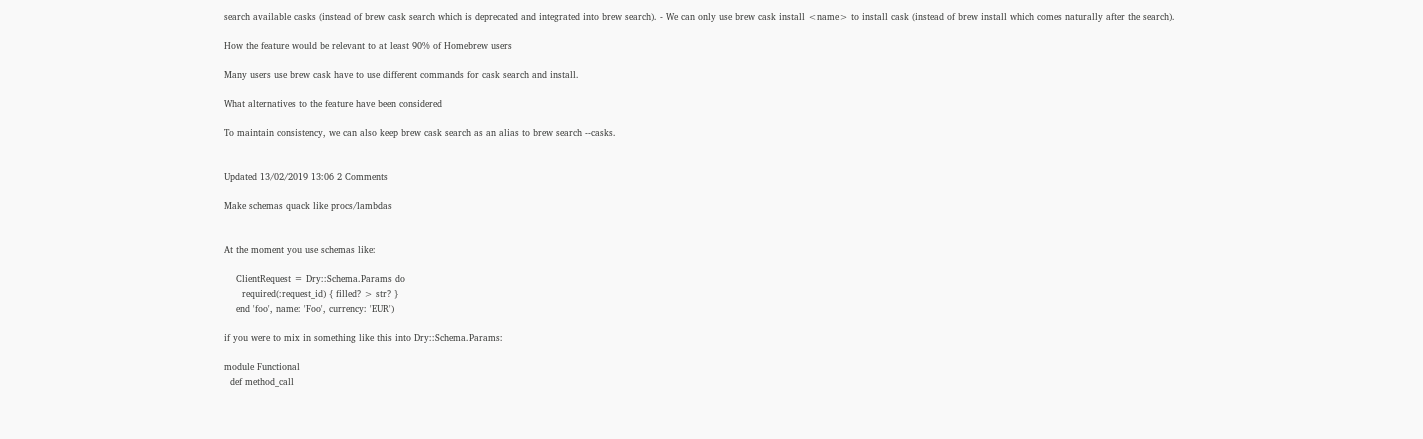search available casks (instead of brew cask search which is deprecated and integrated into brew search). - We can only use brew cask install <name> to install cask (instead of brew install which comes naturally after the search).

How the feature would be relevant to at least 90% of Homebrew users

Many users use brew cask have to use different commands for cask search and install.

What alternatives to the feature have been considered

To maintain consistency, we can also keep brew cask search as an alias to brew search --casks.


Updated 13/02/2019 13:06 2 Comments

Make schemas quack like procs/lambdas


At the moment you use schemas like:

    ClientRequest = Dry::Schema.Params do
      required(:request_id) { filled? > str? }
    end 'foo', name: 'Foo', currency: 'EUR')

if you were to mix in something like this into Dry::Schema.Params:

module Functional
  def method_call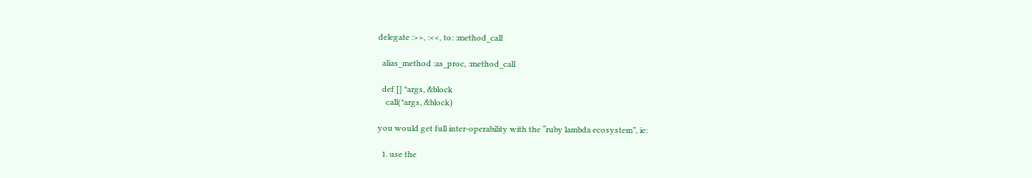delegate :>>, :<<, to: :method_call

  alias_method :as_proc, :method_call

  def [] *args, &block
    call(*args, &block)

you would get full inter-operability with the “ruby lambda ecosystem”, ie:

  1. use the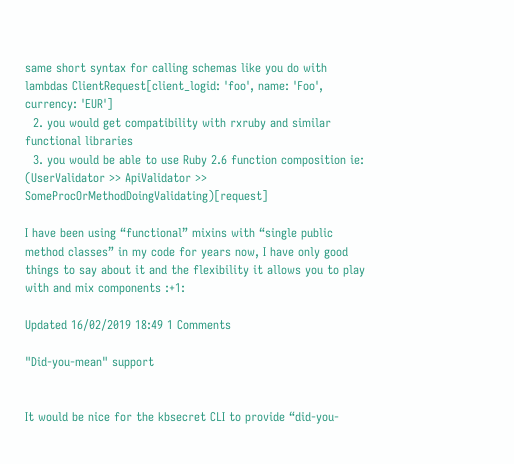same short syntax for calling schemas like you do with lambdas ClientRequest[client_logid: 'foo', name: 'Foo', currency: 'EUR']
  2. you would get compatibility with rxruby and similar functional libraries
  3. you would be able to use Ruby 2.6 function composition ie: (UserValidator >> ApiValidator >> SomeProcOrMethodDoingValidating)[request]

I have been using “functional” mixins with “single public method classes” in my code for years now, I have only good things to say about it and the flexibility it allows you to play with and mix components :+1:

Updated 16/02/2019 18:49 1 Comments

"Did-you-mean" support


It would be nice for the kbsecret CLI to provide “did-you-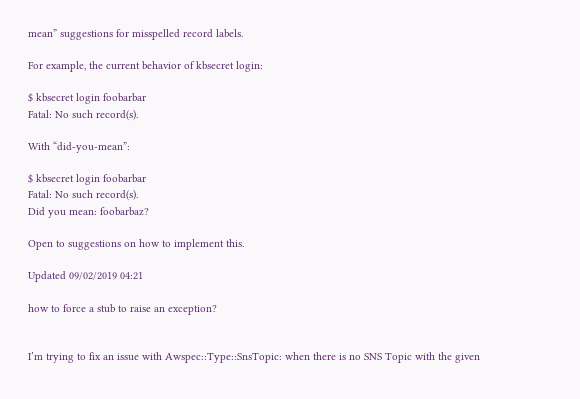mean” suggestions for misspelled record labels.

For example, the current behavior of kbsecret login:

$ kbsecret login foobarbar
Fatal: No such record(s).

With “did-you-mean”:

$ kbsecret login foobarbar
Fatal: No such record(s).
Did you mean: foobarbaz?

Open to suggestions on how to implement this.

Updated 09/02/2019 04:21

how to force a stub to raise an exception?


I’m trying to fix an issue with Awspec::Type::SnsTopic: when there is no SNS Topic with the given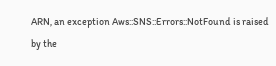ARN, an exception Aws::SNS::Errors::NotFound is raised by the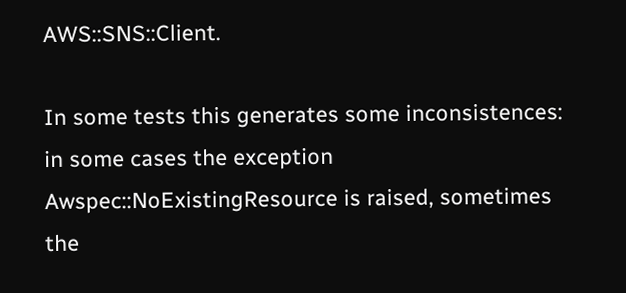AWS::SNS::Client.

In some tests this generates some inconsistences: in some cases the exception Awspec::NoExistingResource is raised, sometimes the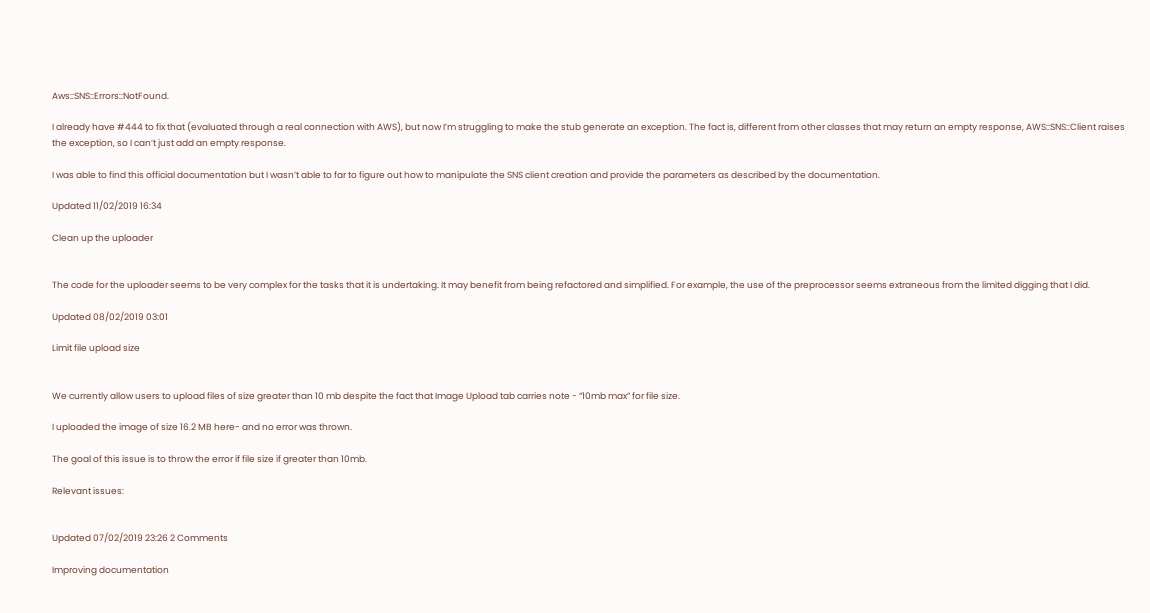Aws::SNS::Errors::NotFound.

I already have #444 to fix that (evaluated through a real connection with AWS), but now I’m struggling to make the stub generate an exception. The fact is, different from other classes that may return an empty response, AWS::SNS::Client raises the exception, so I can’t just add an empty response.

I was able to find this official documentation but I wasn’t able to far to figure out how to manipulate the SNS client creation and provide the parameters as described by the documentation.

Updated 11/02/2019 16:34

Clean up the uploader


The code for the uploader seems to be very complex for the tasks that it is undertaking. It may benefit from being refactored and simplified. For example, the use of the preprocessor seems extraneous from the limited digging that I did.

Updated 08/02/2019 03:01

Limit file upload size


We currently allow users to upload files of size greater than 10 mb despite the fact that Image Upload tab carries note - “10mb max” for file size.

I uploaded the image of size 16.2 MB here- and no error was thrown.

The goal of this issue is to throw the error if file size if greater than 10mb.

Relevant issues:


Updated 07/02/2019 23:26 2 Comments

Improving documentation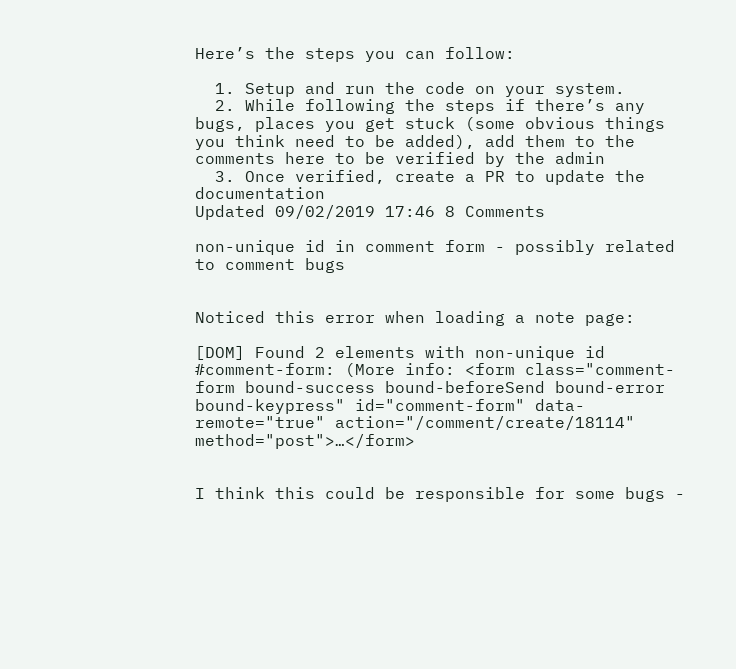Here’s the steps you can follow:

  1. Setup and run the code on your system.
  2. While following the steps if there’s any bugs, places you get stuck (some obvious things you think need to be added), add them to the comments here to be verified by the admin
  3. Once verified, create a PR to update the documentation
Updated 09/02/2019 17:46 8 Comments

non-unique id in comment form - possibly related to comment bugs


Noticed this error when loading a note page:

[DOM] Found 2 elements with non-unique id #comment-form: (More info: <form class="comment-form bound-success bound-beforeSend bound-error bound-keypress" id="comment-form" data-remote="true" action="/comment/create/18114" method="post">…</form>


I think this could be responsible for some bugs -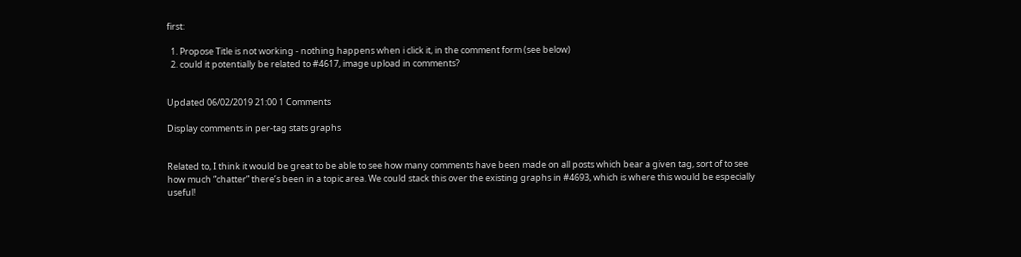first:

  1. Propose Title is not working - nothing happens when i click it, in the comment form (see below)
  2. could it potentially be related to #4617, image upload in comments?


Updated 06/02/2019 21:00 1 Comments

Display comments in per-tag stats graphs


Related to, I think it would be great to be able to see how many comments have been made on all posts which bear a given tag, sort of to see how much “chatter” there’s been in a topic area. We could stack this over the existing graphs in #4693, which is where this would be especially useful!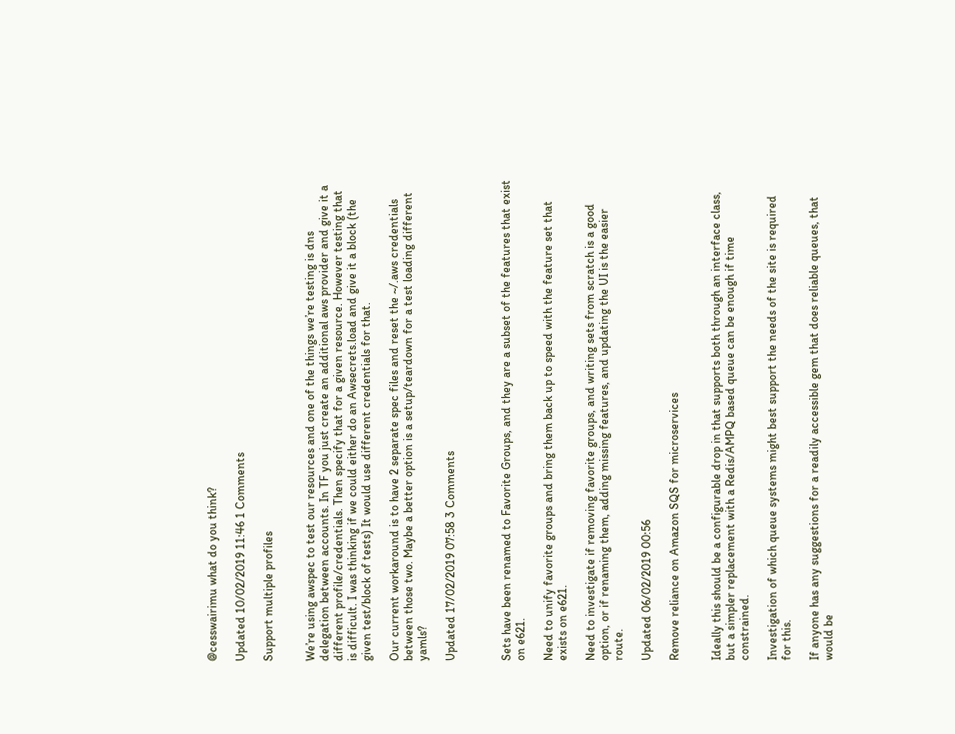@cesswairimu what do you think?

Updated 10/02/2019 11:46 1 Comments

Support multiple profiles


We’re using awspec to test our resources and one of the things we’re testing is dns delegation between accounts. In TF you just create an additional aws provider and give it a different profile/credentials. Then specify that for a given resource. However testing that is difficult. I was thinking if we could either do an Awsecrets.load and give it a block (the given test/block of tests) It would use different credentials for that.

Our current workaround is to have 2 separate spec files and reset the ~/.aws credentials between those two. Maybe a better option is a setup/teardown for a test loading different yamls?

Updated 17/02/2019 07:58 3 Comments



Sets have been renamed to Favorite Groups, and they are a subset of the features that exist on e621.

Need to unify favorite groups and bring them back up to speed with the feature set that exists on e621.

Need to investigate if removing favorite groups, and writing sets from scratch is a good option, or if renaming them, adding missing features, and updating the UI is the easier route.

Updated 06/02/2019 00:56

Remove reliance on Amazon SQS for microservices


Ideally this should be a configurable drop in that supports both through an interface class, but a simpler replacement with a Redis/AMPQ based queue can be enough if time constrained.

Investigation of which queue systems might best support the needs of the site is required for this.

If anyone has any suggestions for a readily accessible gem that does reliable queues, that would be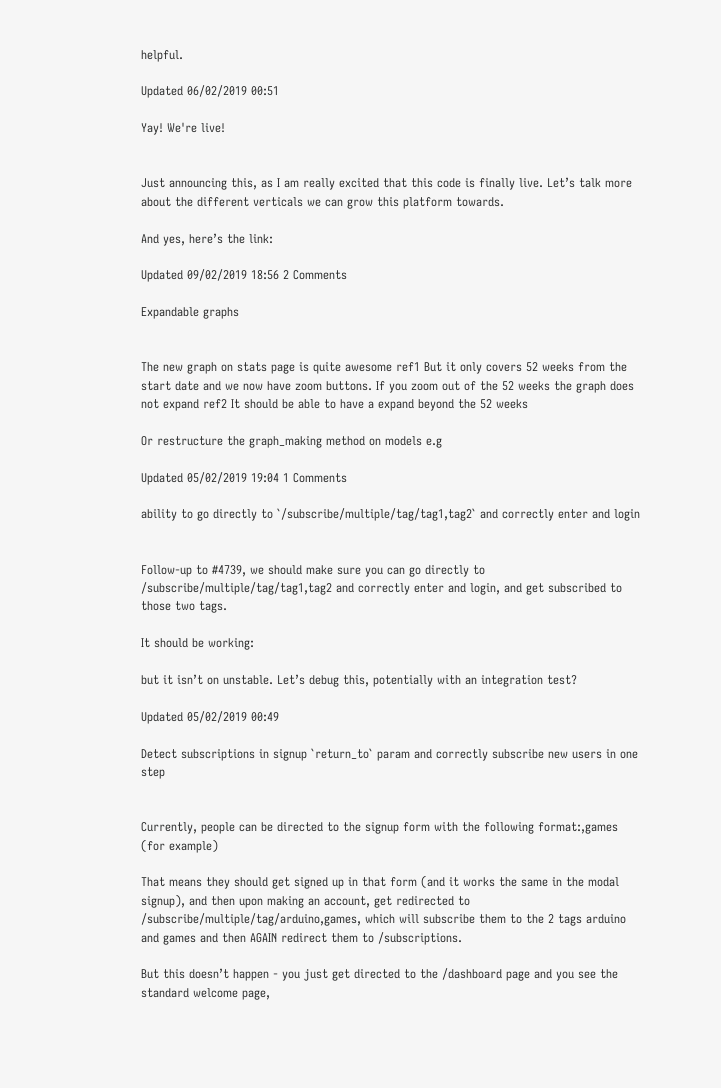helpful.

Updated 06/02/2019 00:51

Yay! We're live!


Just announcing this, as I am really excited that this code is finally live. Let’s talk more about the different verticals we can grow this platform towards.

And yes, here’s the link:

Updated 09/02/2019 18:56 2 Comments

Expandable graphs


The new graph on stats page is quite awesome ref1 But it only covers 52 weeks from the start date and we now have zoom buttons. If you zoom out of the 52 weeks the graph does not expand ref2 It should be able to have a expand beyond the 52 weeks

Or restructure the graph_making method on models e.g

Updated 05/02/2019 19:04 1 Comments

ability to go directly to `/subscribe/multiple/tag/tag1,tag2` and correctly enter and login


Follow-up to #4739, we should make sure you can go directly to /subscribe/multiple/tag/tag1,tag2 and correctly enter and login, and get subscribed to those two tags.

It should be working:

but it isn’t on unstable. Let’s debug this, potentially with an integration test?

Updated 05/02/2019 00:49

Detect subscriptions in signup `return_to` param and correctly subscribe new users in one step


Currently, people can be directed to the signup form with the following format:,games (for example)

That means they should get signed up in that form (and it works the same in the modal signup), and then upon making an account, get redirected to /subscribe/multiple/tag/arduino,games, which will subscribe them to the 2 tags arduino and games and then AGAIN redirect them to /subscriptions.

But this doesn’t happen - you just get directed to the /dashboard page and you see the standard welcome page,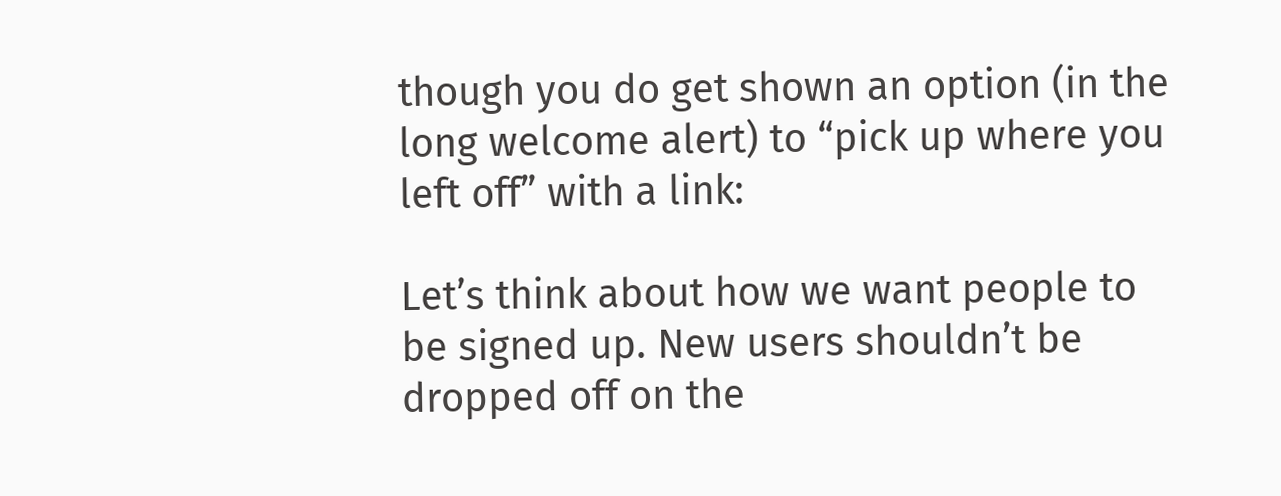though you do get shown an option (in the long welcome alert) to “pick up where you left off” with a link:

Let’s think about how we want people to be signed up. New users shouldn’t be dropped off on the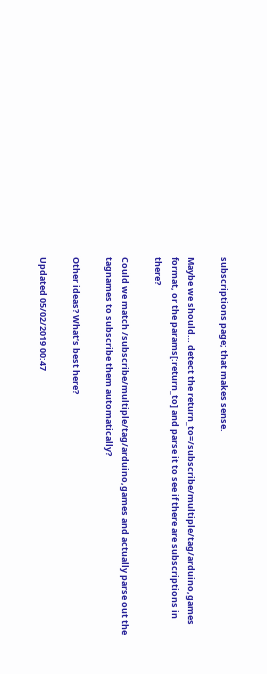subscriptions page; that makes sense.

Maybe we should… detect the return_to=/subscribe/multiple/tag/arduino,games format, or the params[:return_to] and parse it to see if there are subscriptions in there?

Could we match /subscribe/multiple/tag/arduino,games and actually parse out the tagnames to subscribe them automatically?

Other ideas? What’s best here?

Updated 05/02/2019 00:47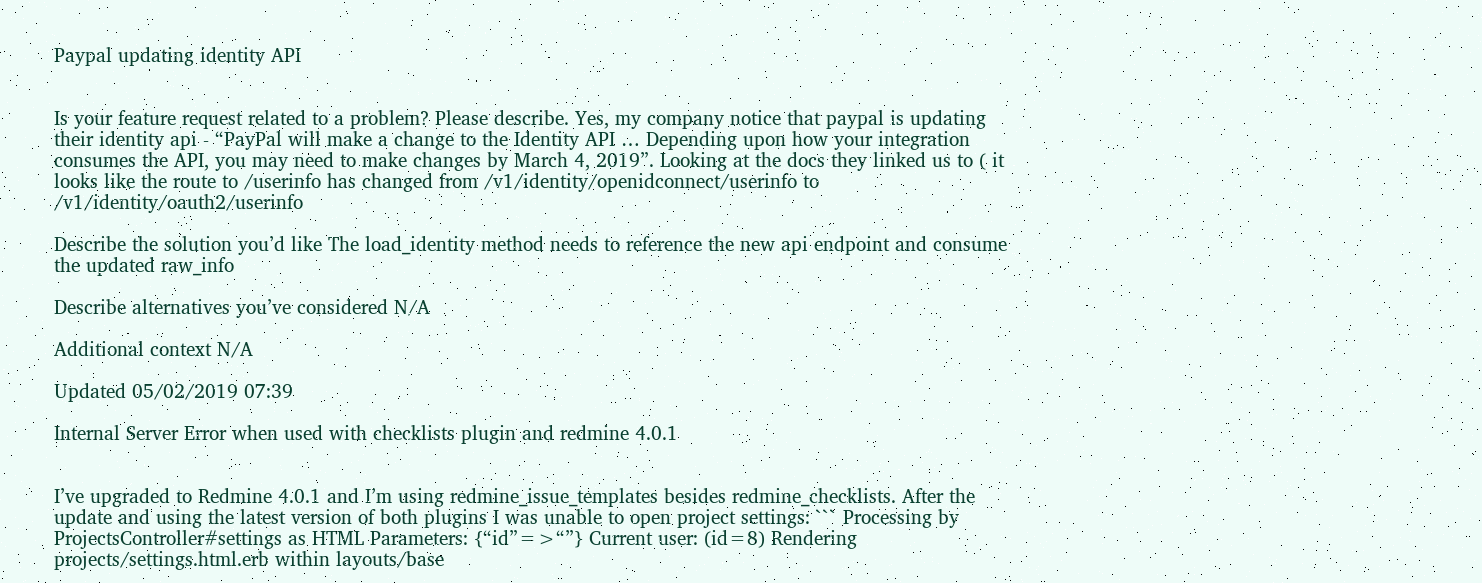Paypal updating identity API


Is your feature request related to a problem? Please describe. Yes, my company notice that paypal is updating their identity api - “PayPal will make a change to the Identity API … Depending upon how your integration consumes the API, you may need to make changes by March 4, 2019”. Looking at the docs they linked us to ( it looks like the route to /userinfo has changed from /v1/identity/openidconnect/userinfo to /v1/identity/oauth2/userinfo

Describe the solution you’d like The load_identity method needs to reference the new api endpoint and consume the updated raw_info

Describe alternatives you’ve considered N/A

Additional context N/A

Updated 05/02/2019 07:39

Internal Server Error when used with checklists plugin and redmine 4.0.1


I’ve upgraded to Redmine 4.0.1 and I’m using redmine_issue_templates besides redmine_checklists. After the update and using the latest version of both plugins I was unable to open project settings: ``` Processing by ProjectsController#settings as HTML Parameters: {“id”=>“”} Current user: (id=8) Rendering projects/settings.html.erb within layouts/base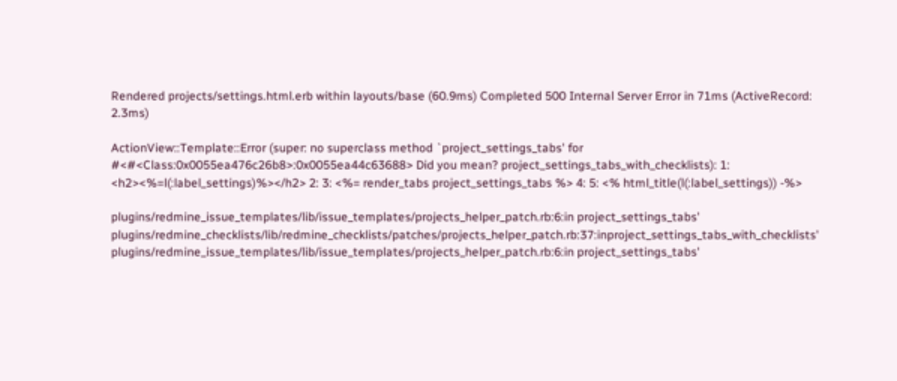Rendered projects/settings.html.erb within layouts/base (60.9ms) Completed 500 Internal Server Error in 71ms (ActiveRecord: 2.3ms)

ActionView::Template::Error (super: no superclass method `project_settings_tabs' for #<#<Class:0x0055ea476c26b8>:0x0055ea44c63688> Did you mean? project_settings_tabs_with_checklists): 1: <h2><%=l(:label_settings)%></h2> 2: 3: <%= render_tabs project_settings_tabs %> 4: 5: <% html_title(l(:label_settings)) -%>

plugins/redmine_issue_templates/lib/issue_templates/projects_helper_patch.rb:6:in project_settings_tabs' plugins/redmine_checklists/lib/redmine_checklists/patches/projects_helper_patch.rb:37:inproject_settings_tabs_with_checklists' plugins/redmine_issue_templates/lib/issue_templates/projects_helper_patch.rb:6:in project_settings_tabs'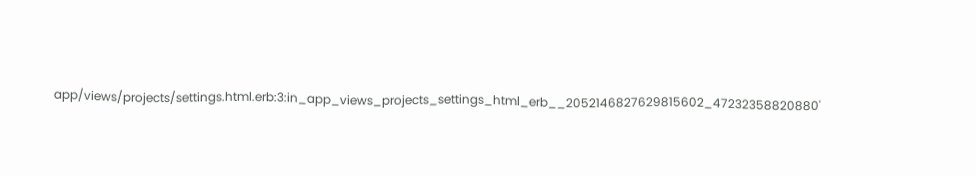app/views/projects/settings.html.erb:3:in_app_views_projects_settings_html_erb__2052146827629815602_47232358820880'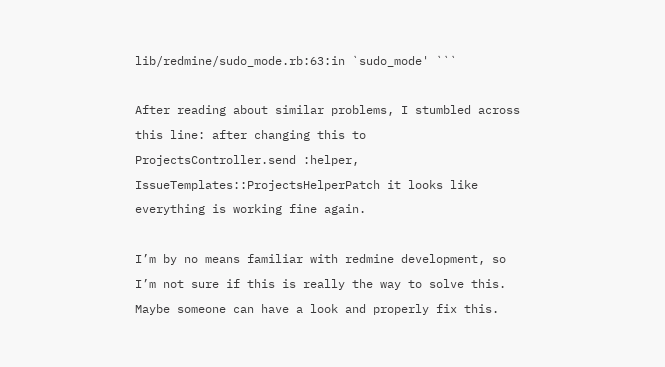lib/redmine/sudo_mode.rb:63:in `sudo_mode' ```

After reading about similar problems, I stumbled across this line: after changing this to ProjectsController.send :helper, IssueTemplates::ProjectsHelperPatch it looks like everything is working fine again.

I’m by no means familiar with redmine development, so I’m not sure if this is really the way to solve this. Maybe someone can have a look and properly fix this.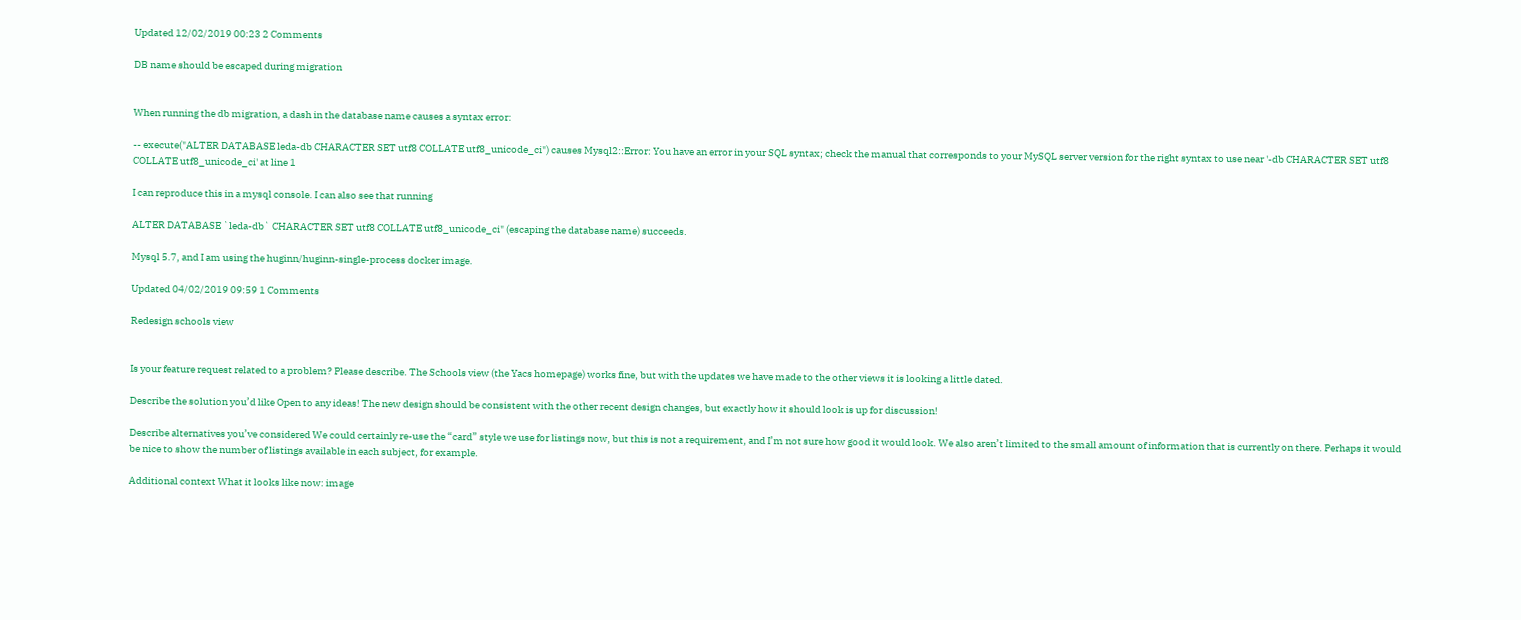Updated 12/02/2019 00:23 2 Comments

DB name should be escaped during migration


When running the db migration, a dash in the database name causes a syntax error:

-- execute("ALTER DATABASE leda-db CHARACTER SET utf8 COLLATE utf8_unicode_ci") causes Mysql2::Error: You have an error in your SQL syntax; check the manual that corresponds to your MySQL server version for the right syntax to use near '-db CHARACTER SET utf8 COLLATE utf8_unicode_ci' at line 1

I can reproduce this in a mysql console. I can also see that running

ALTER DATABASE `leda-db` CHARACTER SET utf8 COLLATE utf8_unicode_ci" (escaping the database name) succeeds.

Mysql 5.7, and I am using the huginn/huginn-single-process docker image.

Updated 04/02/2019 09:59 1 Comments

Redesign schools view


Is your feature request related to a problem? Please describe. The Schools view (the Yacs homepage) works fine, but with the updates we have made to the other views it is looking a little dated.

Describe the solution you’d like Open to any ideas! The new design should be consistent with the other recent design changes, but exactly how it should look is up for discussion!

Describe alternatives you’ve considered We could certainly re-use the “card” style we use for listings now, but this is not a requirement, and I’m not sure how good it would look. We also aren’t limited to the small amount of information that is currently on there. Perhaps it would be nice to show the number of listings available in each subject, for example.

Additional context What it looks like now: image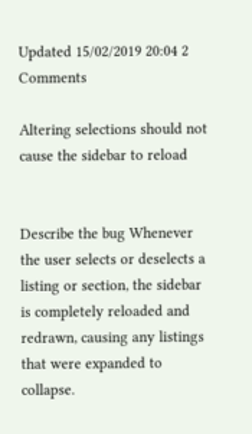Updated 15/02/2019 20:04 2 Comments

Altering selections should not cause the sidebar to reload


Describe the bug Whenever the user selects or deselects a listing or section, the sidebar is completely reloaded and redrawn, causing any listings that were expanded to collapse.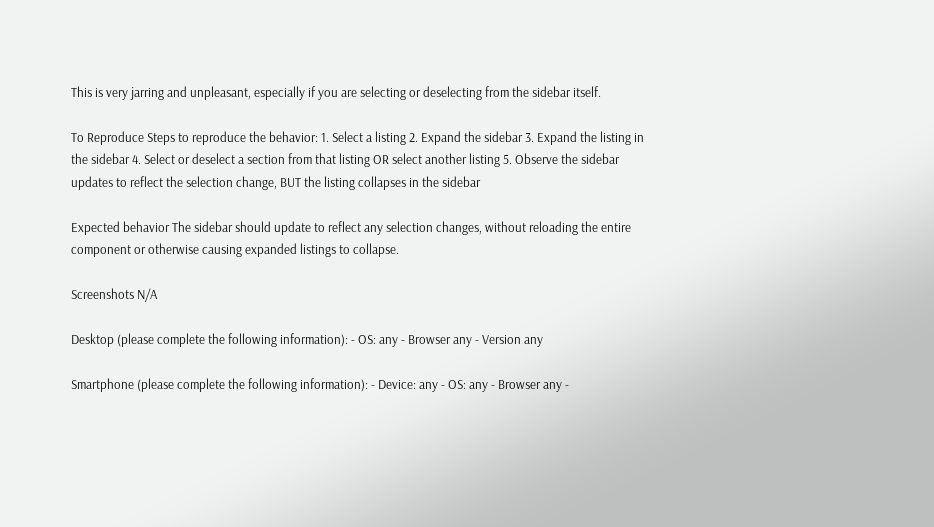This is very jarring and unpleasant, especially if you are selecting or deselecting from the sidebar itself.

To Reproduce Steps to reproduce the behavior: 1. Select a listing 2. Expand the sidebar 3. Expand the listing in the sidebar 4. Select or deselect a section from that listing OR select another listing 5. Observe the sidebar updates to reflect the selection change, BUT the listing collapses in the sidebar

Expected behavior The sidebar should update to reflect any selection changes, without reloading the entire component or otherwise causing expanded listings to collapse.

Screenshots N/A

Desktop (please complete the following information): - OS: any - Browser any - Version any

Smartphone (please complete the following information): - Device: any - OS: any - Browser any -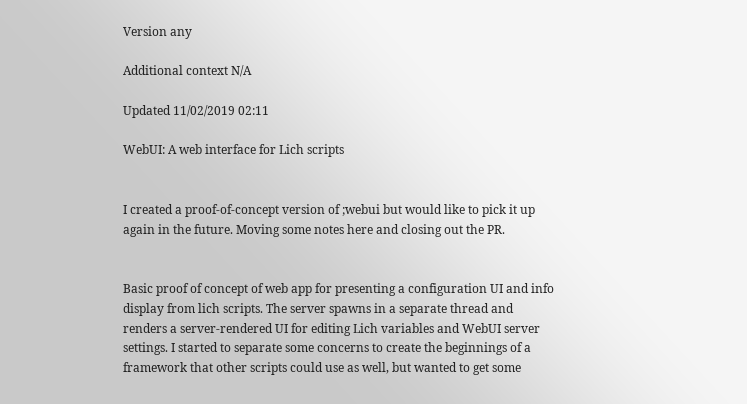Version any

Additional context N/A

Updated 11/02/2019 02:11

WebUI: A web interface for Lich scripts


I created a proof-of-concept version of ;webui but would like to pick it up again in the future. Moving some notes here and closing out the PR.


Basic proof of concept of web app for presenting a configuration UI and info display from lich scripts. The server spawns in a separate thread and renders a server-rendered UI for editing Lich variables and WebUI server settings. I started to separate some concerns to create the beginnings of a framework that other scripts could use as well, but wanted to get some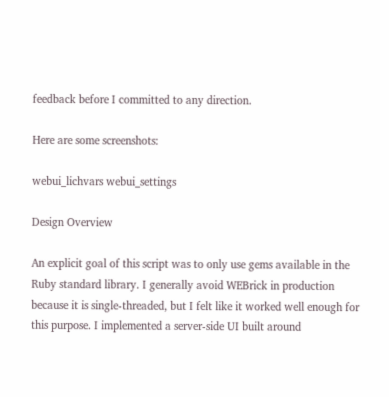feedback before I committed to any direction.

Here are some screenshots:

webui_lichvars webui_settings

Design Overview

An explicit goal of this script was to only use gems available in the Ruby standard library. I generally avoid WEBrick in production because it is single-threaded, but I felt like it worked well enough for this purpose. I implemented a server-side UI built around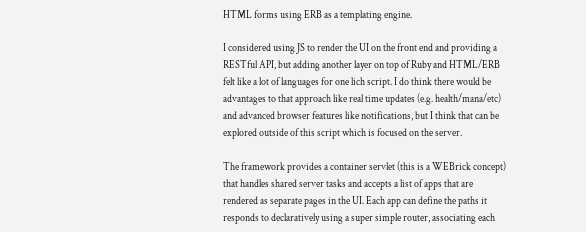HTML forms using ERB as a templating engine.

I considered using JS to render the UI on the front end and providing a RESTful API, but adding another layer on top of Ruby and HTML/ERB felt like a lot of languages for one lich script. I do think there would be advantages to that approach like real time updates (e.g. health/mana/etc) and advanced browser features like notifications, but I think that can be explored outside of this script which is focused on the server.

The framework provides a container servlet (this is a WEBrick concept) that handles shared server tasks and accepts a list of apps that are rendered as separate pages in the UI. Each app can define the paths it responds to declaratively using a super simple router, associating each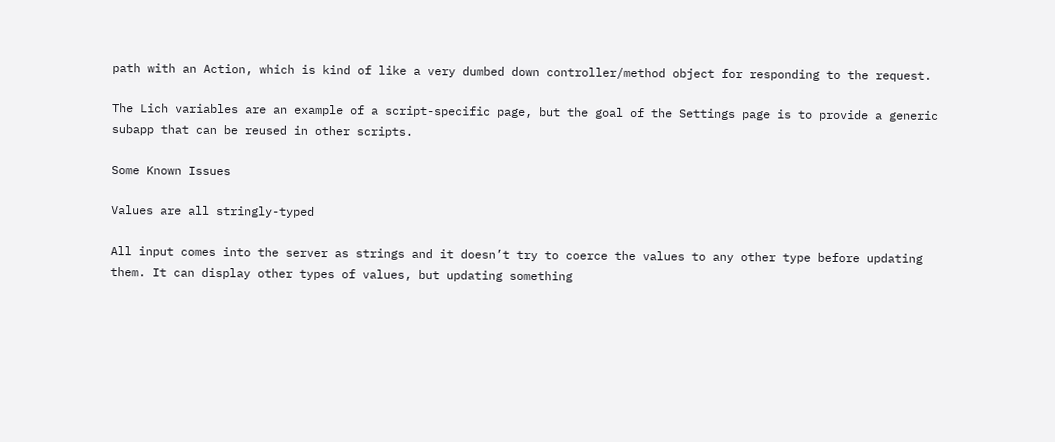path with an Action, which is kind of like a very dumbed down controller/method object for responding to the request.

The Lich variables are an example of a script-specific page, but the goal of the Settings page is to provide a generic subapp that can be reused in other scripts.

Some Known Issues

Values are all stringly-typed

All input comes into the server as strings and it doesn’t try to coerce the values to any other type before updating them. It can display other types of values, but updating something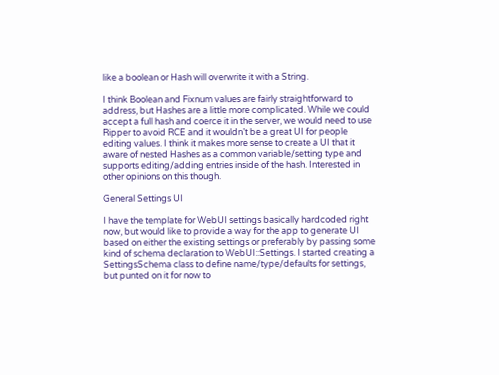like a boolean or Hash will overwrite it with a String.

I think Boolean and Fixnum values are fairly straightforward to address, but Hashes are a little more complicated. While we could accept a full hash and coerce it in the server, we would need to use Ripper to avoid RCE and it wouldn’t be a great UI for people editing values. I think it makes more sense to create a UI that it aware of nested Hashes as a common variable/setting type and supports editing/adding entries inside of the hash. Interested in other opinions on this though.

General Settings UI

I have the template for WebUI settings basically hardcoded right now, but would like to provide a way for the app to generate UI based on either the existing settings or preferably by passing some kind of schema declaration to WebUI::Settings. I started creating a SettingsSchema class to define name/type/defaults for settings, but punted on it for now to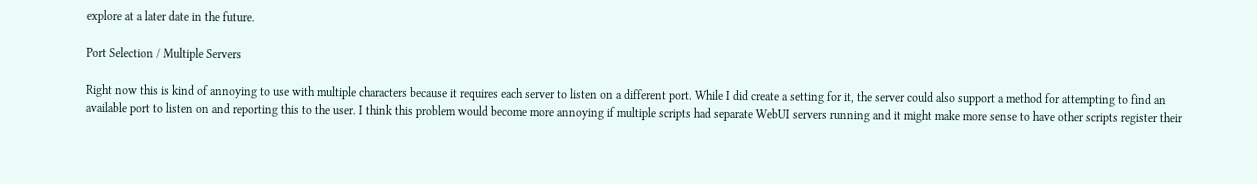explore at a later date in the future.

Port Selection / Multiple Servers

Right now this is kind of annoying to use with multiple characters because it requires each server to listen on a different port. While I did create a setting for it, the server could also support a method for attempting to find an available port to listen on and reporting this to the user. I think this problem would become more annoying if multiple scripts had separate WebUI servers running and it might make more sense to have other scripts register their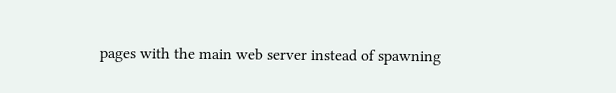pages with the main web server instead of spawning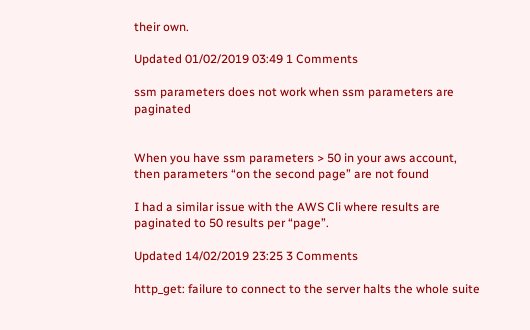their own.

Updated 01/02/2019 03:49 1 Comments

ssm parameters does not work when ssm parameters are paginated


When you have ssm parameters > 50 in your aws account, then parameters “on the second page” are not found

I had a similar issue with the AWS Cli where results are paginated to 50 results per “page”.

Updated 14/02/2019 23:25 3 Comments

http_get: failure to connect to the server halts the whole suite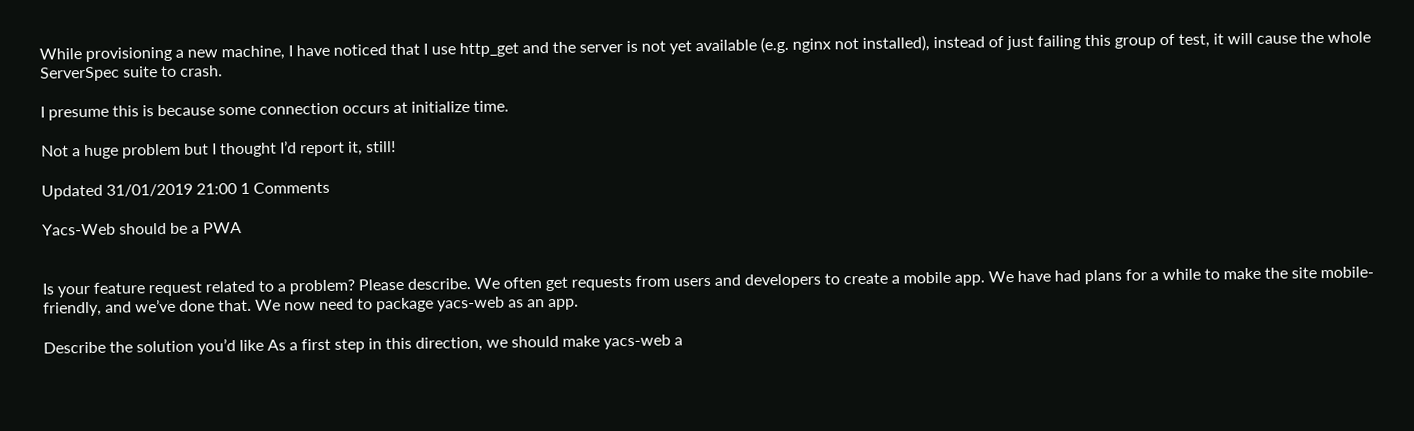While provisioning a new machine, I have noticed that I use http_get and the server is not yet available (e.g. nginx not installed), instead of just failing this group of test, it will cause the whole ServerSpec suite to crash.

I presume this is because some connection occurs at initialize time.

Not a huge problem but I thought I’d report it, still!

Updated 31/01/2019 21:00 1 Comments

Yacs-Web should be a PWA


Is your feature request related to a problem? Please describe. We often get requests from users and developers to create a mobile app. We have had plans for a while to make the site mobile-friendly, and we’ve done that. We now need to package yacs-web as an app.

Describe the solution you’d like As a first step in this direction, we should make yacs-web a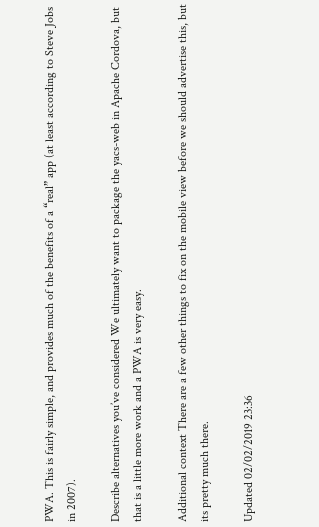PWA. This is fairly simple, and provides much of the benefits of a “real” app (at least according to Steve Jobs in 2007).

Describe alternatives you’ve considered We ultimately want to package the yacs-web in Apache Cordova, but that is a little more work and a PWA is very easy.

Additional context There are a few other things to fix on the mobile view before we should advertise this, but its pretty much there.

Updated 02/02/2019 23:36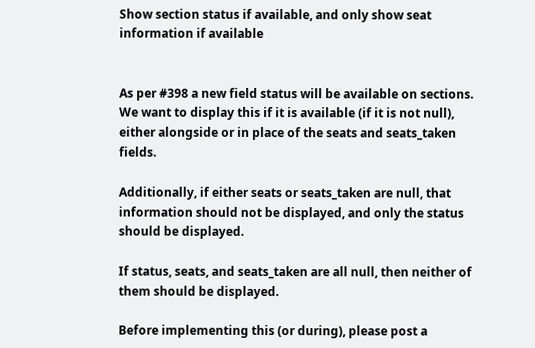Show section status if available, and only show seat information if available


As per #398 a new field status will be available on sections. We want to display this if it is available (if it is not null), either alongside or in place of the seats and seats_taken fields.

Additionally, if either seats or seats_taken are null, that information should not be displayed, and only the status should be displayed.

If status, seats, and seats_taken are all null, then neither of them should be displayed.

Before implementing this (or during), please post a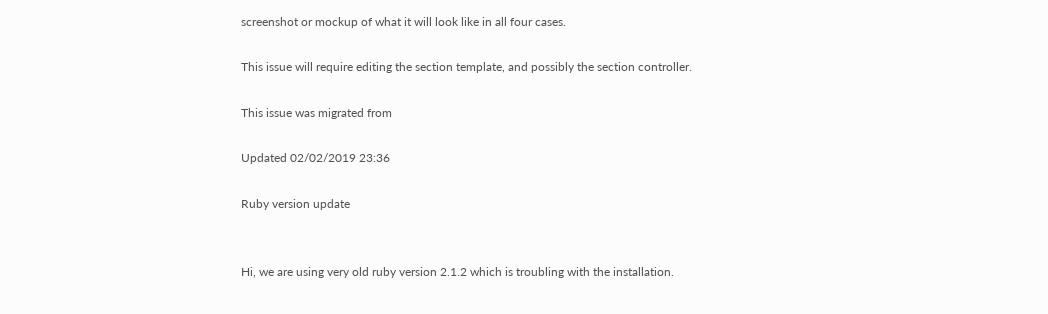screenshot or mockup of what it will look like in all four cases.

This issue will require editing the section template, and possibly the section controller.

This issue was migrated from

Updated 02/02/2019 23:36

Ruby version update


Hi, we are using very old ruby version 2.1.2 which is troubling with the installation.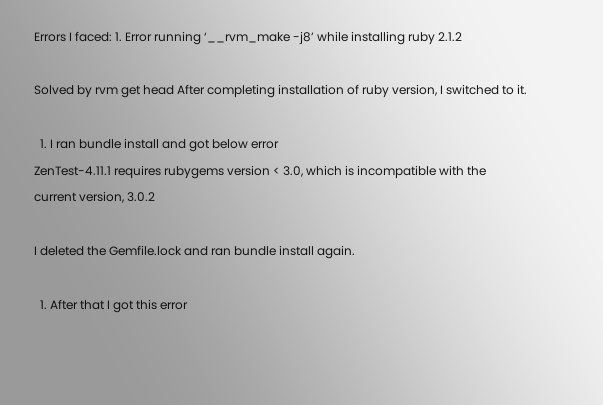Errors I faced: 1. Error running ‘__rvm_make -j8’ while installing ruby 2.1.2

Solved by rvm get head After completing installation of ruby version, I switched to it.

  1. I ran bundle install and got below error
ZenTest-4.11.1 requires rubygems version < 3.0, which is incompatible with the
current version, 3.0.2

I deleted the Gemfile.lock and ran bundle install again.

  1. After that I got this error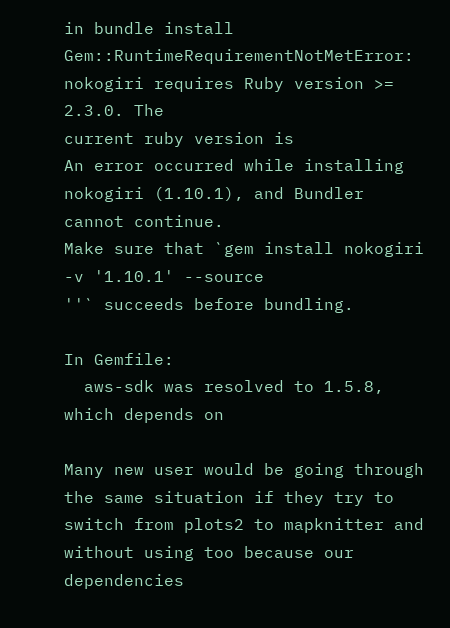in bundle install
Gem::RuntimeRequirementNotMetError: nokogiri requires Ruby version >= 2.3.0. The
current ruby version is
An error occurred while installing nokogiri (1.10.1), and Bundler
cannot continue.
Make sure that `gem install nokogiri -v '1.10.1' --source
''` succeeds before bundling.

In Gemfile:
  aws-sdk was resolved to 1.5.8, which depends on

Many new user would be going through the same situation if they try to switch from plots2 to mapknitter and without using too because our dependencies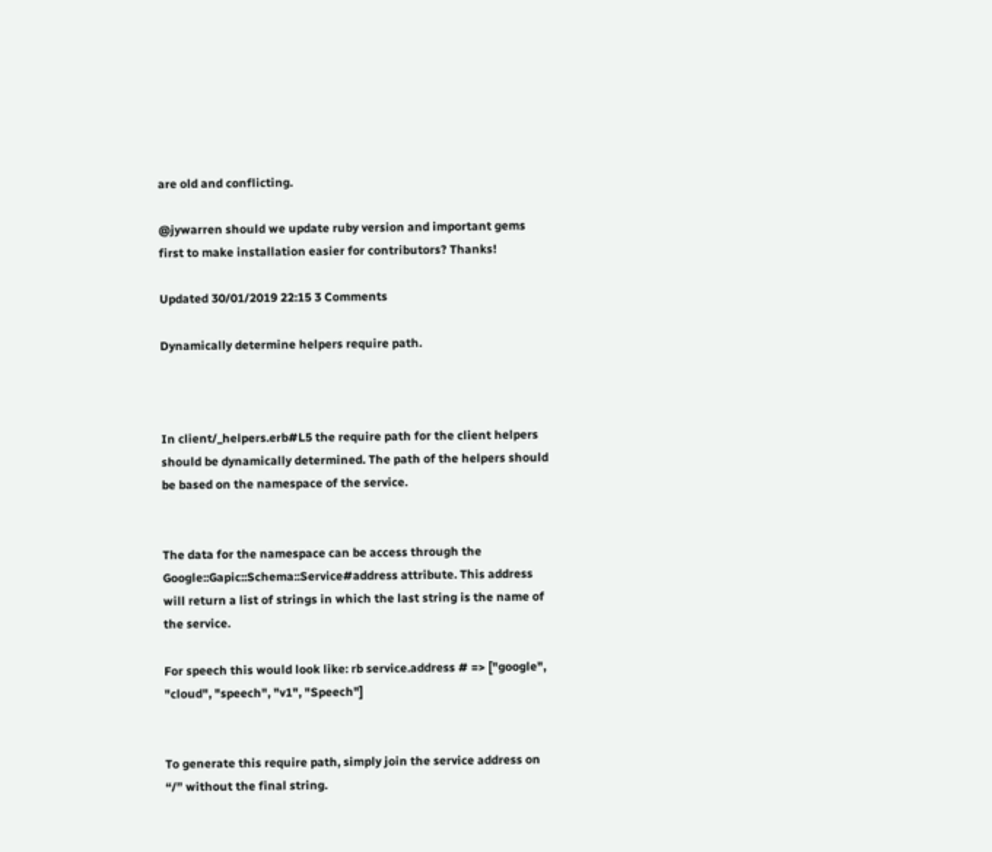are old and conflicting.

@jywarren should we update ruby version and important gems first to make installation easier for contributors? Thanks!

Updated 30/01/2019 22:15 3 Comments

Dynamically determine helpers require path.



In client/_helpers.erb#L5 the require path for the client helpers should be dynamically determined. The path of the helpers should be based on the namespace of the service.


The data for the namespace can be access through the Google::Gapic::Schema::Service#address attribute. This address will return a list of strings in which the last string is the name of the service.

For speech this would look like: rb service.address # => ["google", "cloud", "speech", "v1", "Speech"]


To generate this require path, simply join the service address on “/” without the final string.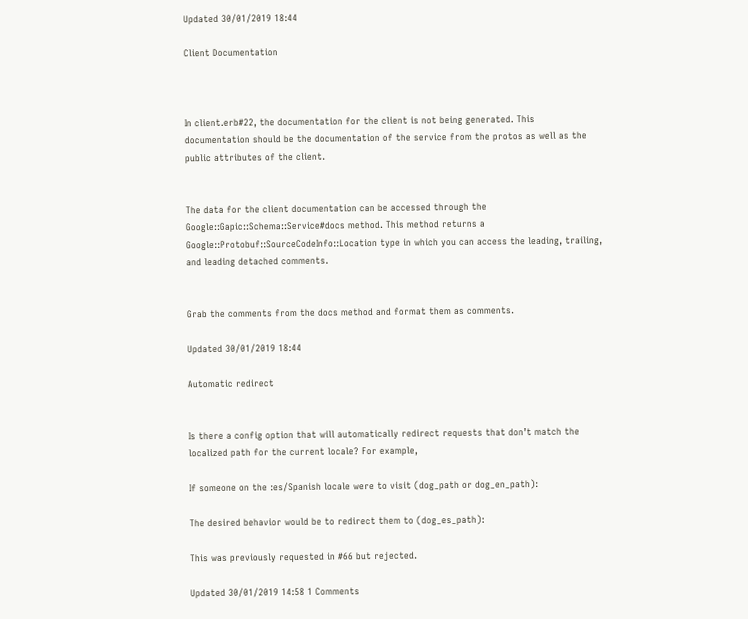Updated 30/01/2019 18:44

Client Documentation



In client.erb#22, the documentation for the client is not being generated. This documentation should be the documentation of the service from the protos as well as the public attributes of the client.


The data for the client documentation can be accessed through the Google::Gapic::Schema::Service#docs method. This method returns a Google::Protobuf::SourceCodeInfo::Location type in which you can access the leading, trailing, and leading detached comments.


Grab the comments from the docs method and format them as comments.

Updated 30/01/2019 18:44

Automatic redirect


Is there a config option that will automatically redirect requests that don’t match the localized path for the current locale? For example,

If someone on the :es/Spanish locale were to visit (dog_path or dog_en_path):

The desired behavior would be to redirect them to (dog_es_path):

This was previously requested in #66 but rejected.

Updated 30/01/2019 14:58 1 Comments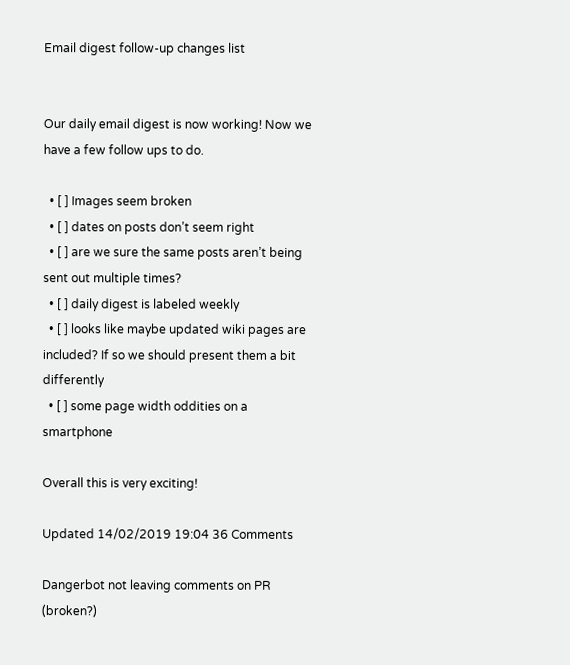Email digest follow-up changes list


Our daily email digest is now working! Now we have a few follow ups to do.

  • [ ] Images seem broken
  • [ ] dates on posts don’t seem right
  • [ ] are we sure the same posts aren’t being sent out multiple times?
  • [ ] daily digest is labeled weekly
  • [ ] looks like maybe updated wiki pages are included? If so we should present them a bit differently
  • [ ] some page width oddities on a smartphone

Overall this is very exciting!

Updated 14/02/2019 19:04 36 Comments

Dangerbot not leaving comments on PR (broken?)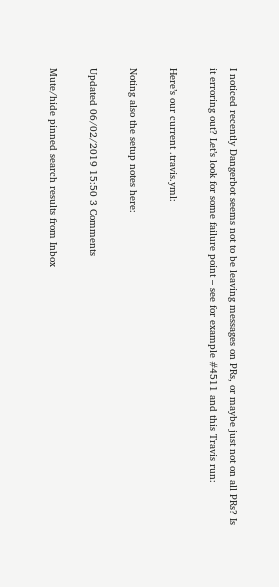I noticed recently Dangerbot seems not to be leaving messages on PRs, or maybe just not on all PRs? Is it erroring out? Let’s look for some failure point – see for example #4511 and this Travis run:

Here’s our current .travis.yml:

Noting also the setup notes here:

Updated 06/02/2019 15:50 3 Comments

Mute/hide pinned search results from Inbox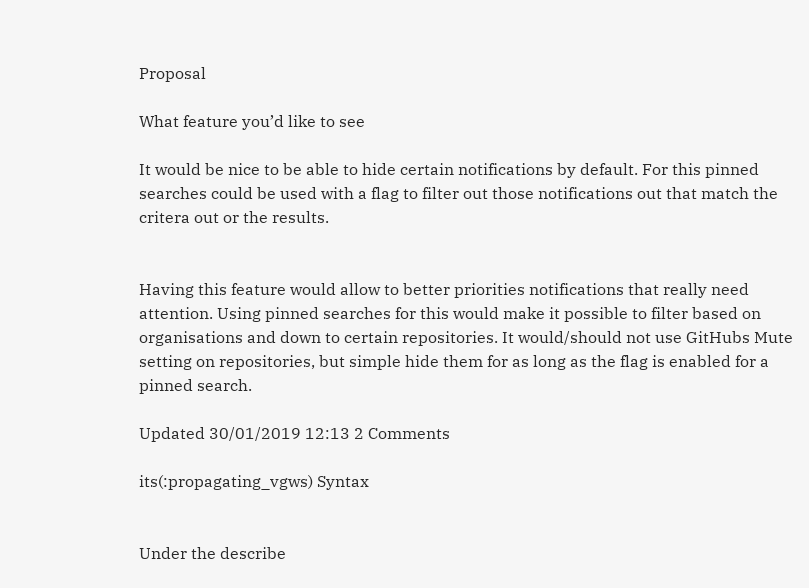Proposal

What feature you’d like to see

It would be nice to be able to hide certain notifications by default. For this pinned searches could be used with a flag to filter out those notifications out that match the critera out or the results.


Having this feature would allow to better priorities notifications that really need attention. Using pinned searches for this would make it possible to filter based on organisations and down to certain repositories. It would/should not use GitHubs Mute setting on repositories, but simple hide them for as long as the flag is enabled for a pinned search.

Updated 30/01/2019 12:13 2 Comments

its(:propagating_vgws) Syntax


Under the describe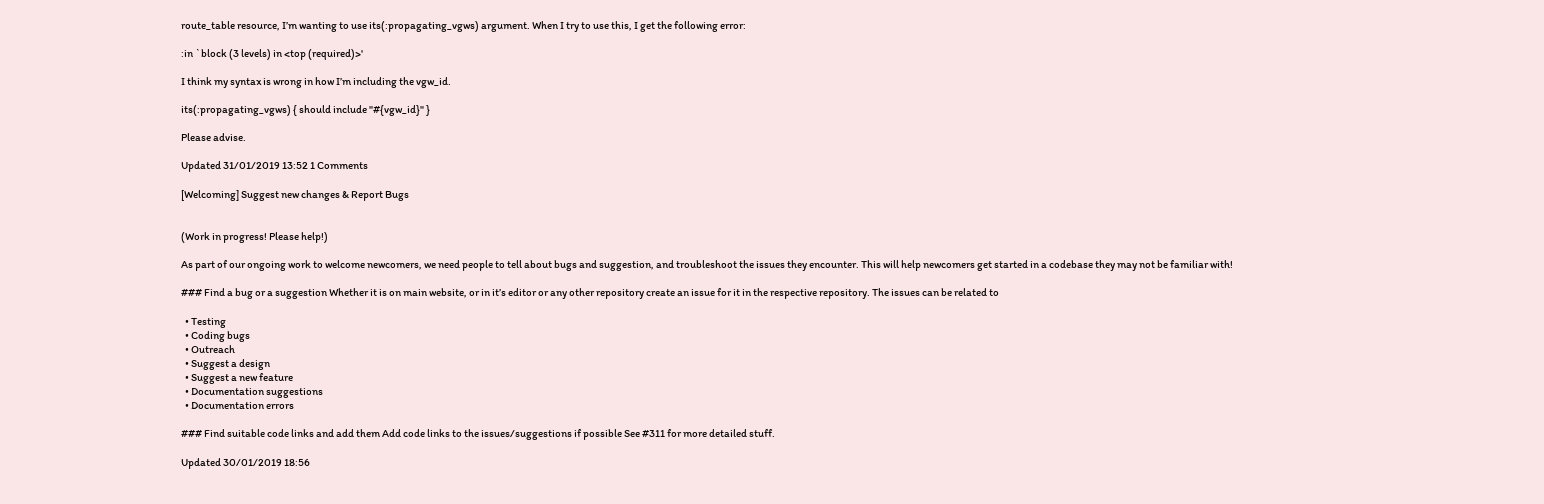route_table resource, I’m wanting to use its(:propagating_vgws) argument. When I try to use this, I get the following error:

:in `block (3 levels) in <top (required)>'

I think my syntax is wrong in how I’m including the vgw_id.

its(:propagating_vgws) { should include "#{vgw_id}" }

Please advise.

Updated 31/01/2019 13:52 1 Comments

[Welcoming] Suggest new changes & Report Bugs


(Work in progress! Please help!)

As part of our ongoing work to welcome newcomers, we need people to tell about bugs and suggestion, and troubleshoot the issues they encounter. This will help newcomers get started in a codebase they may not be familiar with!

### Find a bug or a suggestion Whether it is on main website, or in it’s editor or any other repository create an issue for it in the respective repository. The issues can be related to

  • Testing
  • Coding bugs
  • Outreach
  • Suggest a design
  • Suggest a new feature
  • Documentation suggestions
  • Documentation errors

### Find suitable code links and add them Add code links to the issues/suggestions if possible See #311 for more detailed stuff.

Updated 30/01/2019 18:56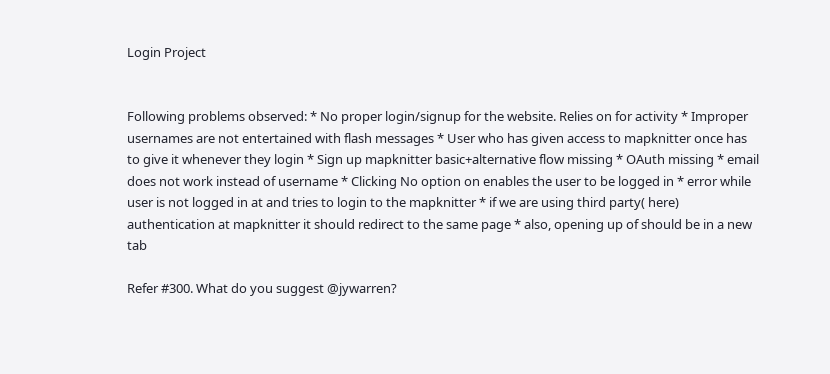Login Project


Following problems observed: * No proper login/signup for the website. Relies on for activity * Improper usernames are not entertained with flash messages * User who has given access to mapknitter once has to give it whenever they login * Sign up mapknitter basic+alternative flow missing * OAuth missing * email does not work instead of username * Clicking No option on enables the user to be logged in * error while user is not logged in at and tries to login to the mapknitter * if we are using third party( here) authentication at mapknitter it should redirect to the same page * also, opening up of should be in a new tab

Refer #300. What do you suggest @jywarren?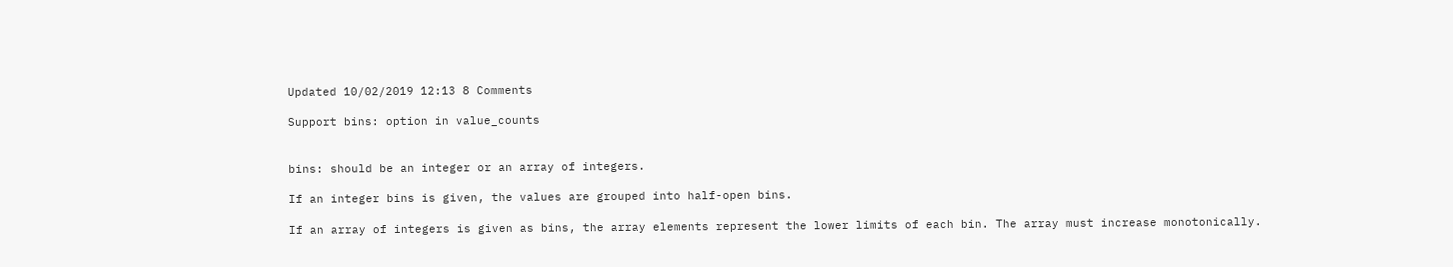Updated 10/02/2019 12:13 8 Comments

Support bins: option in value_counts


bins: should be an integer or an array of integers.

If an integer bins is given, the values are grouped into half-open bins.

If an array of integers is given as bins, the array elements represent the lower limits of each bin. The array must increase monotonically.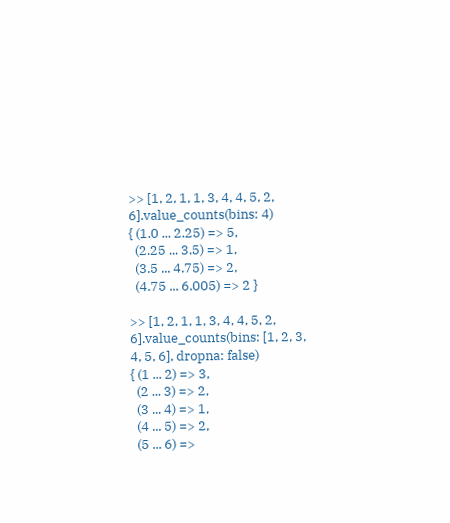>> [1, 2, 1, 1, 3, 4, 4, 5, 2, 6].value_counts(bins: 4)
{ (1.0 ... 2.25) => 5,
  (2.25 ... 3.5) => 1,
  (3.5 ... 4.75) => 2,
  (4.75 ... 6.005) => 2 }

>> [1, 2, 1, 1, 3, 4, 4, 5, 2, 6].value_counts(bins: [1, 2, 3, 4, 5, 6], dropna: false)
{ (1 ... 2) => 3,
  (2 ... 3) => 2,
  (3 ... 4) => 1,
  (4 ... 5) => 2,
  (5 ... 6) =>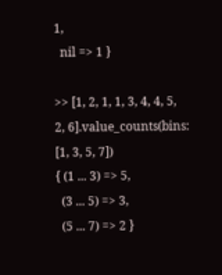1,
  nil => 1 }

>> [1, 2, 1, 1, 3, 4, 4, 5, 2, 6].value_counts(bins: [1, 3, 5, 7])
{ (1 ... 3) => 5,
  (3 ... 5) => 3,
  (5 ... 7) => 2 }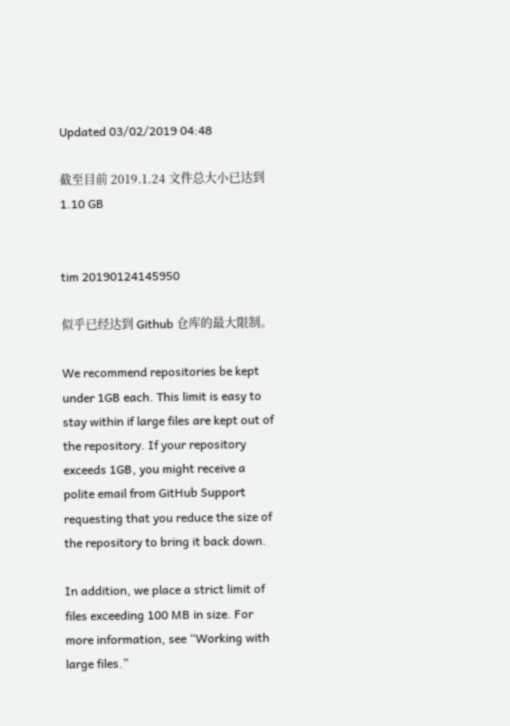Updated 03/02/2019 04:48

截至目前 2019.1.24 文件总大小已达到 1.10 GB


tim 20190124145950

似乎已经达到 Github 仓库的最大限制。

We recommend repositories be kept under 1GB each. This limit is easy to stay within if large files are kept out of the repository. If your repository exceeds 1GB, you might receive a polite email from GitHub Support requesting that you reduce the size of the repository to bring it back down.

In addition, we place a strict limit of files exceeding 100 MB in size. For more information, see “Working with large files.”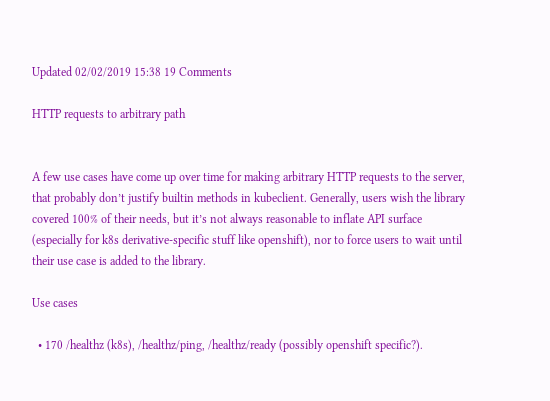Updated 02/02/2019 15:38 19 Comments

HTTP requests to arbitrary path


A few use cases have come up over time for making arbitrary HTTP requests to the server, that probably don’t justify builtin methods in kubeclient. Generally, users wish the library covered 100% of their needs, but it’s not always reasonable to inflate API surface (especially for k8s derivative-specific stuff like openshift), nor to force users to wait until their use case is added to the library.

Use cases

  • 170 /healthz (k8s), /healthz/ping, /healthz/ready (possibly openshift specific?).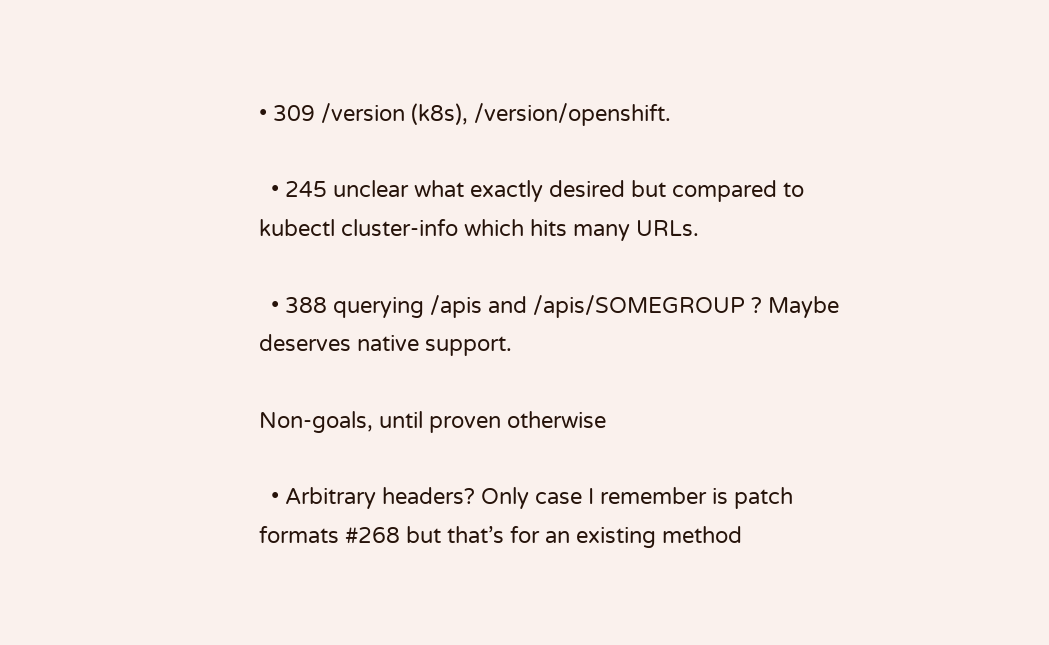• 309 /version (k8s), /version/openshift.

  • 245 unclear what exactly desired but compared to kubectl cluster-info which hits many URLs.

  • 388 querying /apis and /apis/SOMEGROUP ? Maybe deserves native support.

Non-goals, until proven otherwise

  • Arbitrary headers? Only case I remember is patch formats #268 but that’s for an existing method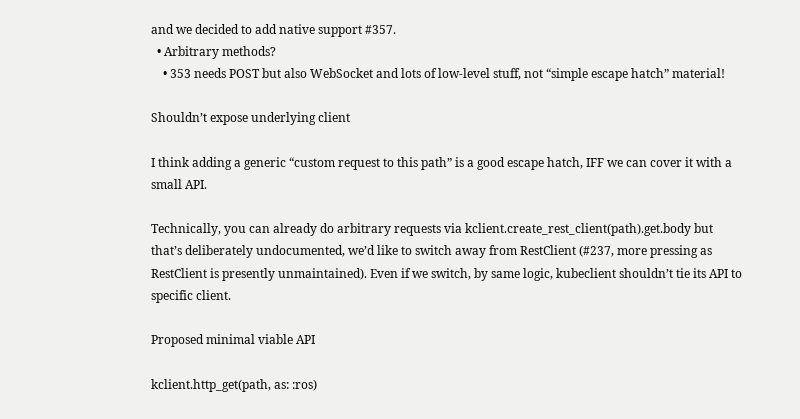and we decided to add native support #357.
  • Arbitrary methods?
    • 353 needs POST but also WebSocket and lots of low-level stuff, not “simple escape hatch” material!

Shouldn’t expose underlying client

I think adding a generic “custom request to this path” is a good escape hatch, IFF we can cover it with a small API.

Technically, you can already do arbitrary requests via kclient.create_rest_client(path).get.body but that’s deliberately undocumented, we’d like to switch away from RestClient (#237, more pressing as RestClient is presently unmaintained). Even if we switch, by same logic, kubeclient shouldn’t tie its API to specific client.

Proposed minimal viable API

kclient.http_get(path, as: :ros)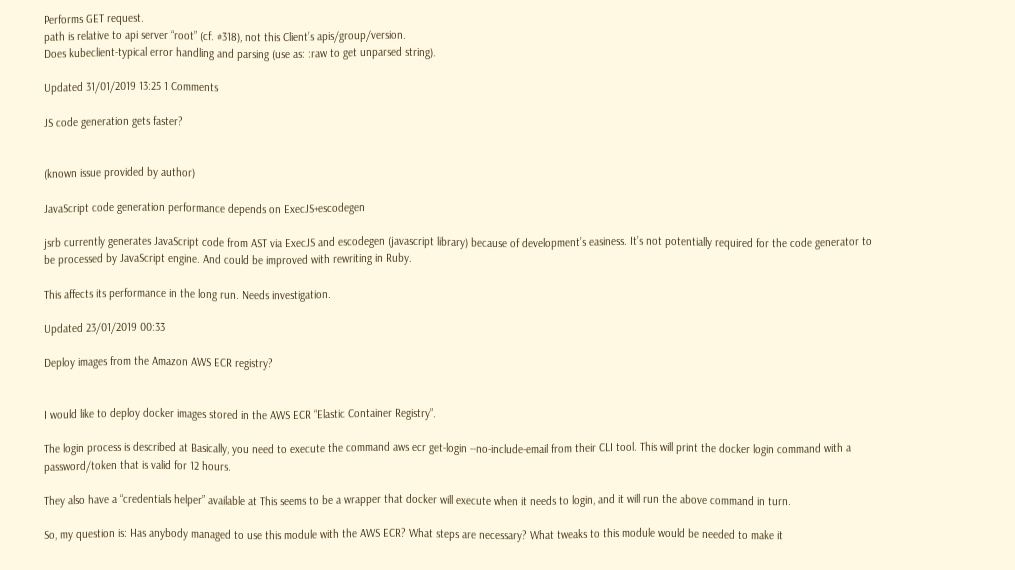Performs GET request.
path is relative to api server “root” (cf. #318), not this Client’s apis/group/version.
Does kubeclient-typical error handling and parsing (use as: :raw to get unparsed string).

Updated 31/01/2019 13:25 1 Comments

JS code generation gets faster?


(known issue provided by author)

JavaScript code generation performance depends on ExecJS+escodegen

jsrb currently generates JavaScript code from AST via ExecJS and escodegen (javascript library) because of development’s easiness. It’s not potentially required for the code generator to be processed by JavaScript engine. And could be improved with rewriting in Ruby.

This affects its performance in the long run. Needs investigation.

Updated 23/01/2019 00:33

Deploy images from the Amazon AWS ECR registry?


I would like to deploy docker images stored in the AWS ECR “Elastic Container Registry”.

The login process is described at Basically, you need to execute the command aws ecr get-login --no-include-email from their CLI tool. This will print the docker login command with a password/token that is valid for 12 hours.

They also have a “credentials helper” available at This seems to be a wrapper that docker will execute when it needs to login, and it will run the above command in turn.

So, my question is: Has anybody managed to use this module with the AWS ECR? What steps are necessary? What tweaks to this module would be needed to make it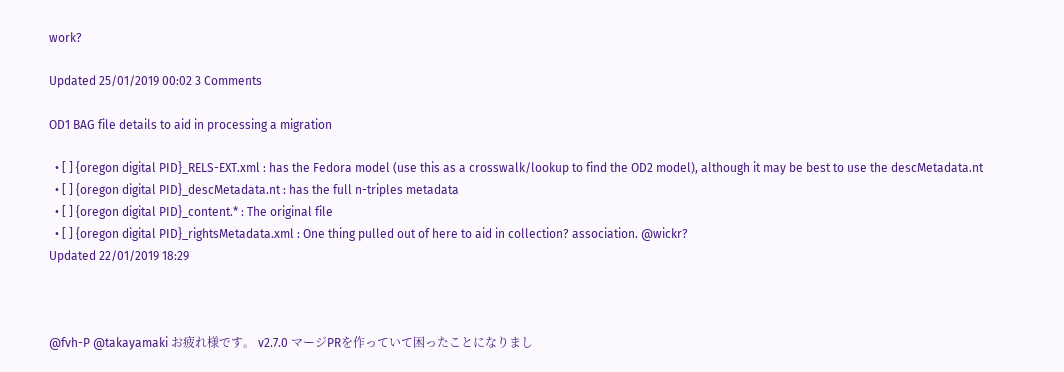work?

Updated 25/01/2019 00:02 3 Comments

OD1 BAG file details to aid in processing a migration

  • [ ] {oregon digital PID}_RELS-EXT.xml : has the Fedora model (use this as a crosswalk/lookup to find the OD2 model), although it may be best to use the descMetadata.nt
  • [ ] {oregon digital PID}_descMetadata.nt : has the full n-triples metadata
  • [ ] {oregon digital PID}_content.* : The original file
  • [ ] {oregon digital PID}_rightsMetadata.xml : One thing pulled out of here to aid in collection? association. @wickr?
Updated 22/01/2019 18:29



@fvh-P @takayamaki お疲れ様です。 v2.7.0 マージPRを作っていて困ったことになりまし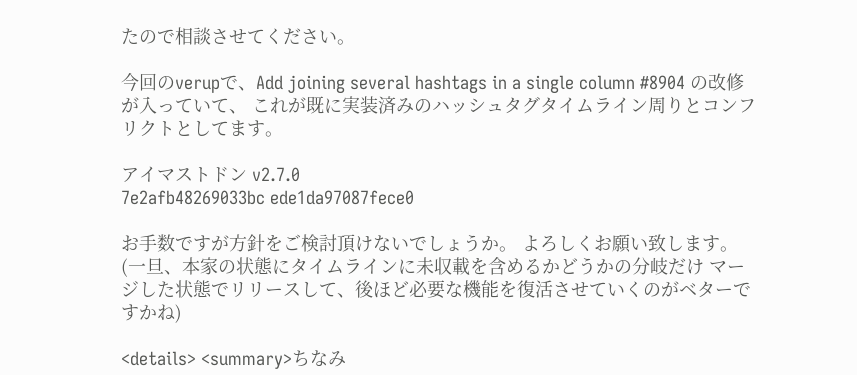たので相談させてください。

今回のverupで、Add joining several hashtags in a single column #8904 の改修が入っていて、 これが既に実装済みのハッシュタグタイムライン周りとコンフリクトとしてます。

アイマストドン v2.7.0
7e2afb48269033bc ede1da97087fece0

お手数ですが方針をご検討頂けないでしょうか。 よろしくお願い致します。 (一旦、本家の状態にタイムラインに未収載を含めるかどうかの分岐だけ マージした状態でリリースして、後ほど必要な機能を復活させていくのがベターですかね)

<details> <summary>ちなみ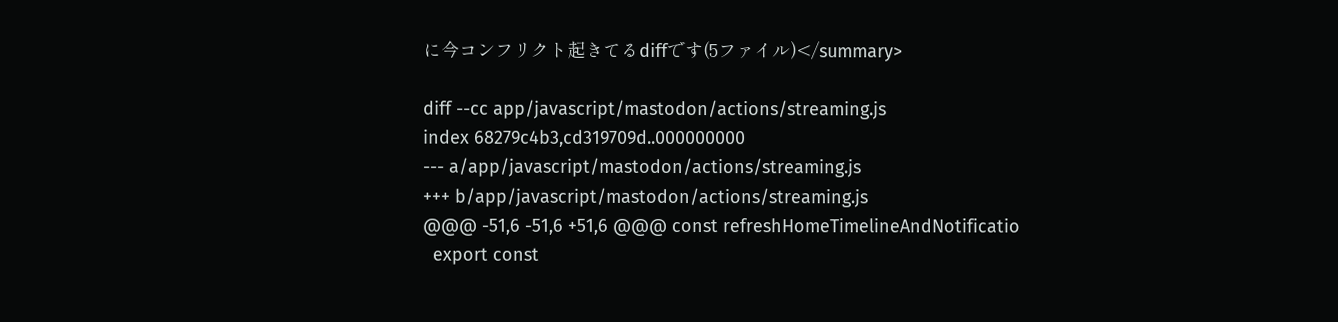に今コンフリクト起きてるdiffです(5ファイル)</summary>

diff --cc app/javascript/mastodon/actions/streaming.js
index 68279c4b3,cd319709d..000000000
--- a/app/javascript/mastodon/actions/streaming.js
+++ b/app/javascript/mastodon/actions/streaming.js
@@@ -51,6 -51,6 +51,6 @@@ const refreshHomeTimelineAndNotificatio
  export const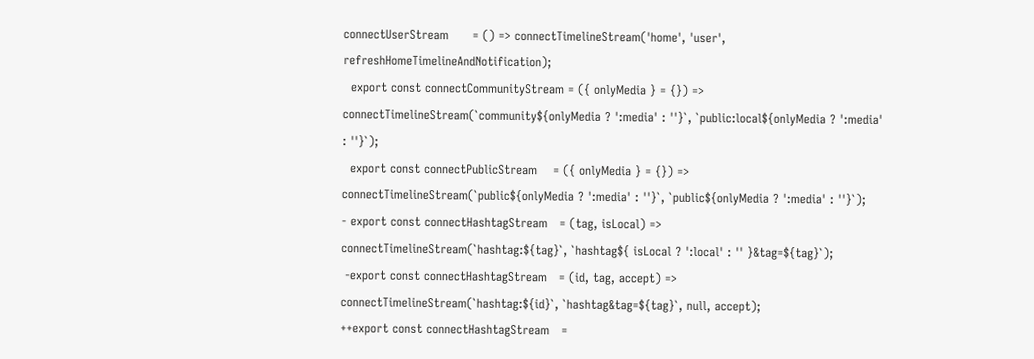connectUserStream      = () => connectTimelineStream('home', 'user', refreshHomeTimelineAndNotification);
  export const connectCommunityStream = ({ onlyMedia } = {}) => connectTimelineStream(`community${onlyMedia ? ':media' : ''}`, `public:local${onlyMedia ? ':media' : ''}`);
  export const connectPublicStream    = ({ onlyMedia } = {}) => connectTimelineStream(`public${onlyMedia ? ':media' : ''}`, `public${onlyMedia ? ':media' : ''}`);
- export const connectHashtagStream   = (tag, isLocal) => connectTimelineStream(`hashtag:${tag}`, `hashtag${ isLocal ? ':local' : '' }&tag=${tag}`);
 -export const connectHashtagStream   = (id, tag, accept) => connectTimelineStream(`hashtag:${id}`, `hashtag&tag=${tag}`, null, accept);
++export const connectHashtagStream   =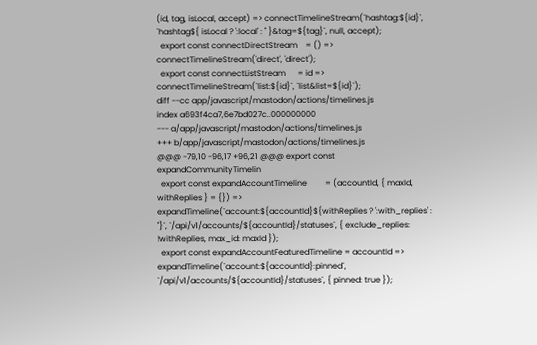(id, tag, isLocal, accept) => connectTimelineStream(`hashtag:${id}`, `hashtag${ isLocal ? ':local' : '' }&tag=${tag}`, null, accept);
  export const connectDirectStream    = () => connectTimelineStream('direct', 'direct');
  export const connectListStream      = id => connectTimelineStream(`list:${id}`, `list&list=${id}`);
diff --cc app/javascript/mastodon/actions/timelines.js
index a693f4ca7,6e7bd027c..000000000
--- a/app/javascript/mastodon/actions/timelines.js
+++ b/app/javascript/mastodon/actions/timelines.js
@@@ -79,10 -96,17 +96,21 @@@ export const expandCommunityTimelin
  export const expandAccountTimeline         = (accountId, { maxId, withReplies } = {}) => expandTimeline(`account:${accountId}${withReplies ? ':with_replies' : ''}`, `/api/v1/accounts/${accountId}/statuses`, { exclude_replies: !withReplies, max_id: maxId });
  export const expandAccountFeaturedTimeline = accountId => expandTimeline(`account:${accountId}:pinned`, `/api/v1/accounts/${accountId}/statuses`, { pinned: true });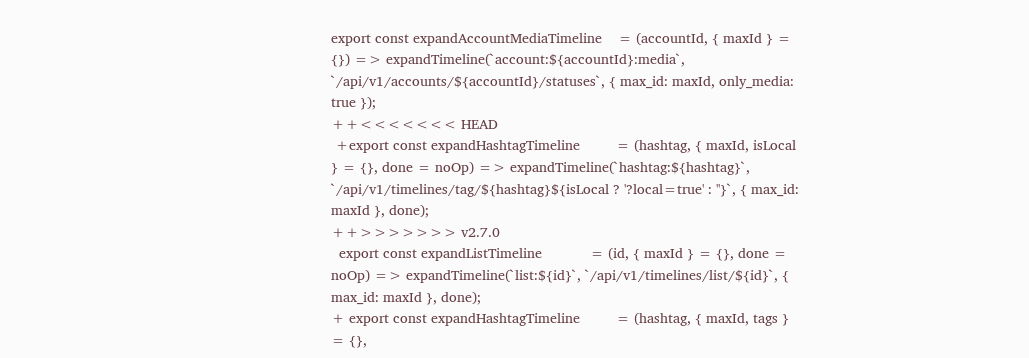export const expandAccountMediaTimeline    = (accountId, { maxId } = {}) => expandTimeline(`account:${accountId}:media`, `/api/v1/accounts/${accountId}/statuses`, { max_id: maxId, only_media: true });
++<<<<<<< HEAD
 +export const expandHashtagTimeline         = (hashtag, { maxId, isLocal } = {}, done = noOp) => expandTimeline(`hashtag:${hashtag}`, `/api/v1/timelines/tag/${hashtag}${isLocal ? '?local=true' : ''}`, { max_id: maxId }, done);
++>>>>>>> v2.7.0
  export const expandListTimeline            = (id, { maxId } = {}, done = noOp) => expandTimeline(`list:${id}`, `/api/v1/timelines/list/${id}`, { max_id: maxId }, done);
+ export const expandHashtagTimeline         = (hashtag, { maxId, tags } = {},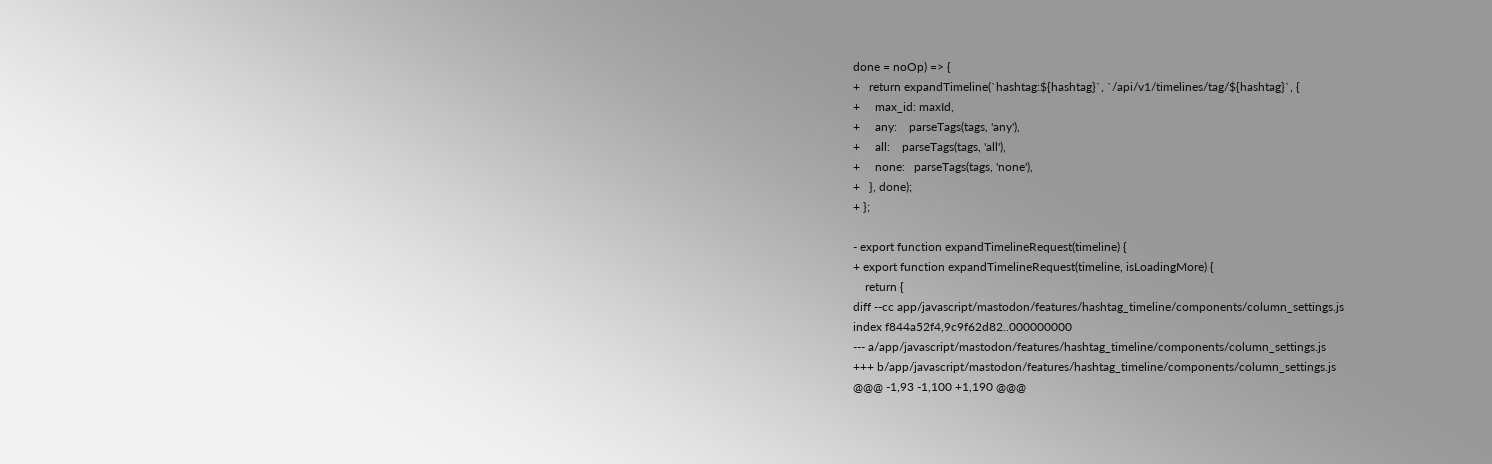done = noOp) => {
+   return expandTimeline(`hashtag:${hashtag}`, `/api/v1/timelines/tag/${hashtag}`, {
+     max_id: maxId,
+     any:    parseTags(tags, 'any'),
+     all:    parseTags(tags, 'all'),
+     none:   parseTags(tags, 'none'),
+   }, done);
+ };

- export function expandTimelineRequest(timeline) {
+ export function expandTimelineRequest(timeline, isLoadingMore) {
    return {
diff --cc app/javascript/mastodon/features/hashtag_timeline/components/column_settings.js
index f844a52f4,9c9f62d82..000000000
--- a/app/javascript/mastodon/features/hashtag_timeline/components/column_settings.js
+++ b/app/javascript/mastodon/features/hashtag_timeline/components/column_settings.js
@@@ -1,93 -1,100 +1,190 @@@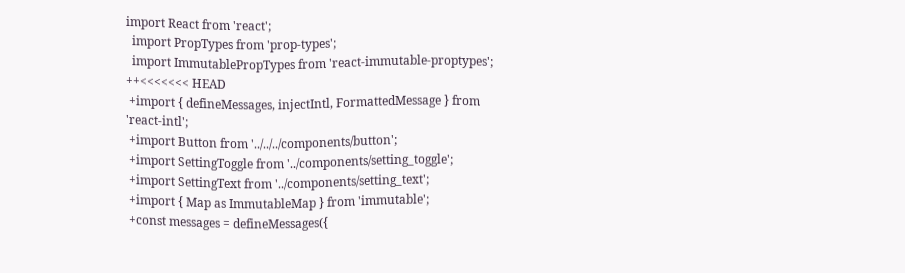import React from 'react';
  import PropTypes from 'prop-types';
  import ImmutablePropTypes from 'react-immutable-proptypes';
++<<<<<<< HEAD
 +import { defineMessages, injectIntl, FormattedMessage } from 'react-intl';
 +import Button from '../../../components/button';
 +import SettingToggle from '../components/setting_toggle';
 +import SettingText from '../components/setting_text';
 +import { Map as ImmutableMap } from 'immutable';
 +const messages = defineMessages({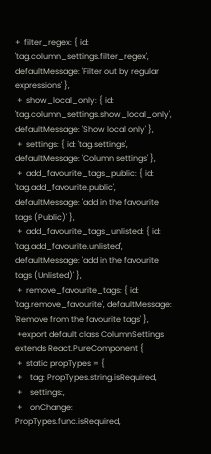+  filter_regex: { id: 'tag.column_settings.filter_regex', defaultMessage: 'Filter out by regular expressions' },
 +  show_local_only: { id: 'tag.column_settings.show_local_only', defaultMessage: 'Show local only' },
 +  settings: { id: 'tag.settings', defaultMessage: 'Column settings' },
 +  add_favourite_tags_public: { id: 'tag.add_favourite.public', defaultMessage: 'add in the favourite tags (Public)' },
 +  add_favourite_tags_unlisted: { id: 'tag.add_favourite.unlisted', defaultMessage: 'add in the favourite tags (Unlisted)' },
 +  remove_favourite_tags: { id: 'tag.remove_favourite', defaultMessage: 'Remove from the favourite tags' },
 +export default class ColumnSettings extends React.PureComponent {
 +  static propTypes = {
 +    tag: PropTypes.string.isRequired,
 +    settings:,
 +    onChange: PropTypes.func.isRequired,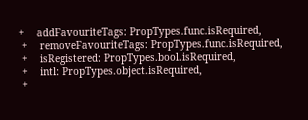+    addFavouriteTags: PropTypes.func.isRequired,
 +    removeFavouriteTags: PropTypes.func.isRequired,
 +    isRegistered: PropTypes.bool.isRequired,
 +    intl: PropTypes.object.isRequired,
 +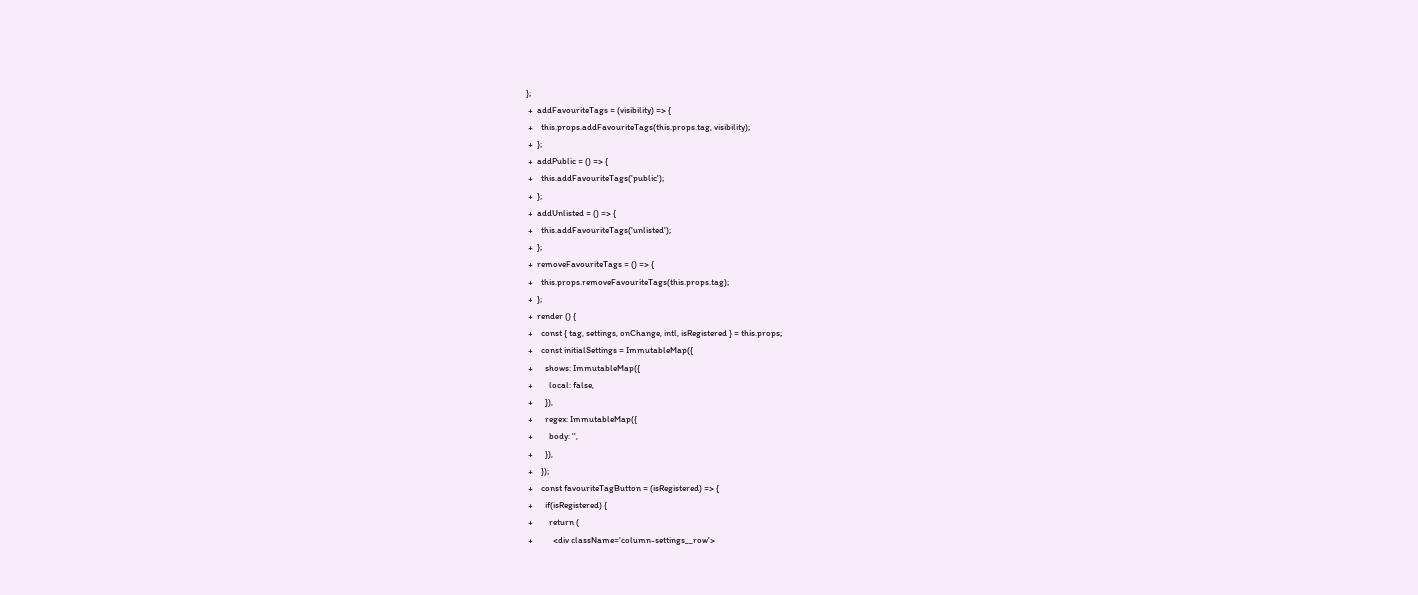};
 +  addFavouriteTags = (visibility) => {
 +    this.props.addFavouriteTags(this.props.tag, visibility);
 +  };
 +  addPublic = () => {
 +    this.addFavouriteTags('public');
 +  };
 +  addUnlisted = () => {
 +    this.addFavouriteTags('unlisted');
 +  };
 +  removeFavouriteTags = () => {
 +    this.props.removeFavouriteTags(this.props.tag);
 +  };
 +  render () {
 +    const { tag, settings, onChange, intl, isRegistered } = this.props;
 +    const initialSettings = ImmutableMap({
 +      shows: ImmutableMap({
 +        local: false,
 +      }),
 +      regex: ImmutableMap({
 +        body: '',
 +      }),
 +    });
 +    const favouriteTagButton = (isRegistered) => {
 +      if(isRegistered) {
 +        return (
 +          <div className='column-settings__row'>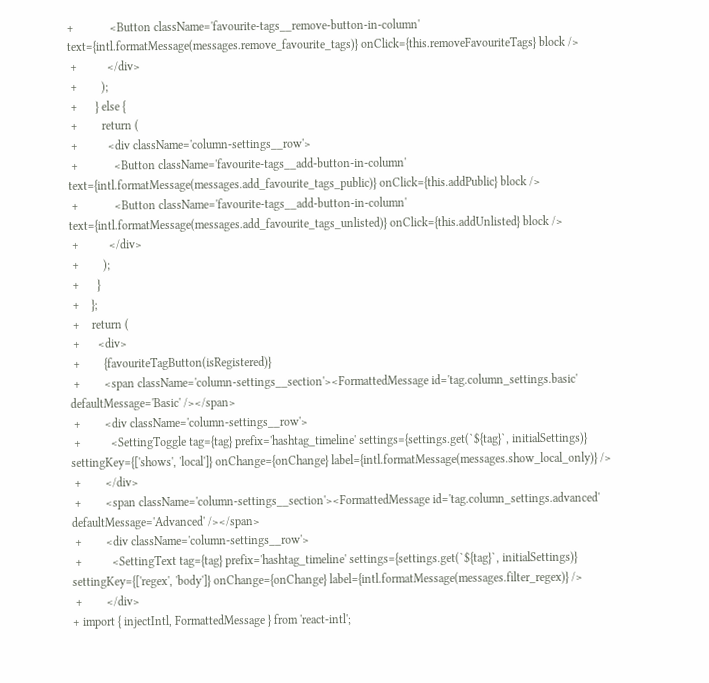+            <Button className='favourite-tags__remove-button-in-column' text={intl.formatMessage(messages.remove_favourite_tags)} onClick={this.removeFavouriteTags} block />
 +          </div>
 +        );
 +      } else {
 +        return (
 +          <div className='column-settings__row'>
 +            <Button className='favourite-tags__add-button-in-column' text={intl.formatMessage(messages.add_favourite_tags_public)} onClick={this.addPublic} block />
 +            <Button className='favourite-tags__add-button-in-column' text={intl.formatMessage(messages.add_favourite_tags_unlisted)} onClick={this.addUnlisted} block />
 +          </div>
 +        );
 +      }
 +    };
 +    return (
 +      <div>
 +        {favouriteTagButton(isRegistered)}
 +        <span className='column-settings__section'><FormattedMessage id='tag.column_settings.basic' defaultMessage='Basic' /></span>
 +        <div className='column-settings__row'>
 +          <SettingToggle tag={tag} prefix='hashtag_timeline' settings={settings.get(`${tag}`, initialSettings)} settingKey={['shows', 'local']} onChange={onChange} label={intl.formatMessage(messages.show_local_only)} />
 +        </div>
 +        <span className='column-settings__section'><FormattedMessage id='tag.column_settings.advanced' defaultMessage='Advanced' /></span>
 +        <div className='column-settings__row'>
 +          <SettingText tag={tag} prefix='hashtag_timeline' settings={settings.get(`${tag}`, initialSettings)} settingKey={['regex', 'body']} onChange={onChange} label={intl.formatMessage(messages.filter_regex)} />
 +        </div>
+ import { injectIntl, FormattedMessage } from 'react-intl';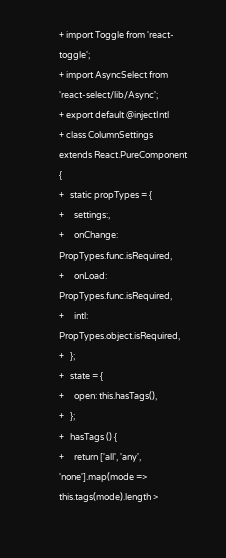+ import Toggle from 'react-toggle';
+ import AsyncSelect from 'react-select/lib/Async';
+ export default @injectIntl
+ class ColumnSettings extends React.PureComponent {
+   static propTypes = {
+     settings:,
+     onChange: PropTypes.func.isRequired,
+     onLoad: PropTypes.func.isRequired,
+     intl: PropTypes.object.isRequired,
+   };
+   state = {
+     open: this.hasTags(),
+   };
+   hasTags () {
+     return ['all', 'any', 'none'].map(mode => this.tags(mode).length >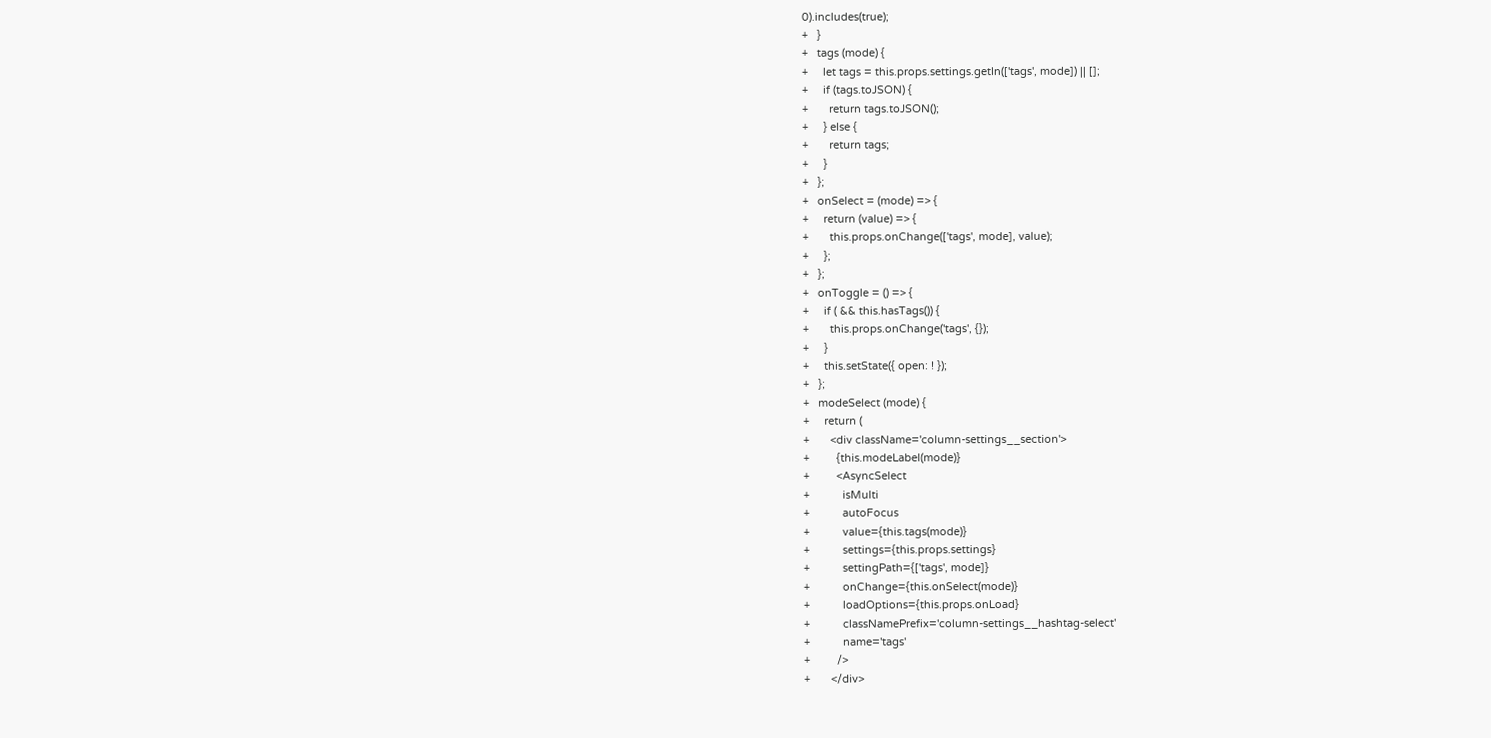0).includes(true);
+   }
+   tags (mode) {
+     let tags = this.props.settings.getIn(['tags', mode]) || [];
+     if (tags.toJSON) {
+       return tags.toJSON();
+     } else {
+       return tags;
+     }
+   };
+   onSelect = (mode) => {
+     return (value) => {
+       this.props.onChange(['tags', mode], value);
+     };
+   };
+   onToggle = () => {
+     if ( && this.hasTags()) {
+       this.props.onChange('tags', {});
+     }
+     this.setState({ open: ! });
+   };
+   modeSelect (mode) {
+     return (
+       <div className='column-settings__section'>
+         {this.modeLabel(mode)}
+         <AsyncSelect
+           isMulti
+           autoFocus
+           value={this.tags(mode)}
+           settings={this.props.settings}
+           settingPath={['tags', mode]}
+           onChange={this.onSelect(mode)}
+           loadOptions={this.props.onLoad}
+           classNamePrefix='column-settings__hashtag-select'
+           name='tags'
+         />
+       </div>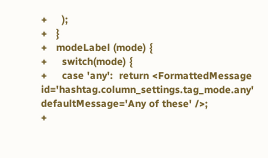+     );
+   }
+   modeLabel (mode) {
+     switch(mode) {
+     case 'any':  return <FormattedMessage id='hashtag.column_settings.tag_mode.any' defaultMessage='Any of these' />;
+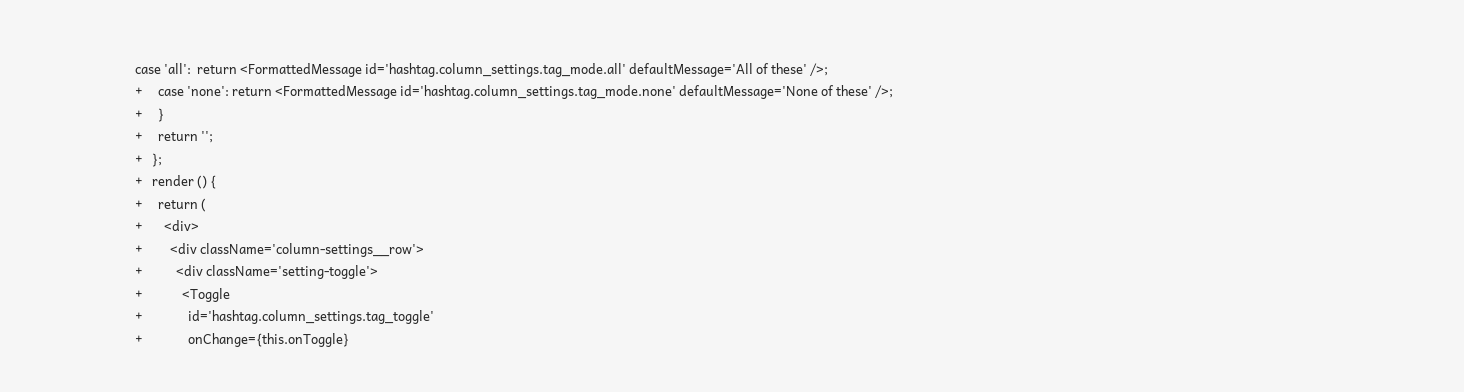case 'all':  return <FormattedMessage id='hashtag.column_settings.tag_mode.all' defaultMessage='All of these' />;
+     case 'none': return <FormattedMessage id='hashtag.column_settings.tag_mode.none' defaultMessage='None of these' />;
+     }
+     return '';
+   };
+   render () {
+     return (
+       <div>
+         <div className='column-settings__row'>
+           <div className='setting-toggle'>
+             <Toggle
+               id='hashtag.column_settings.tag_toggle'
+               onChange={this.onToggle}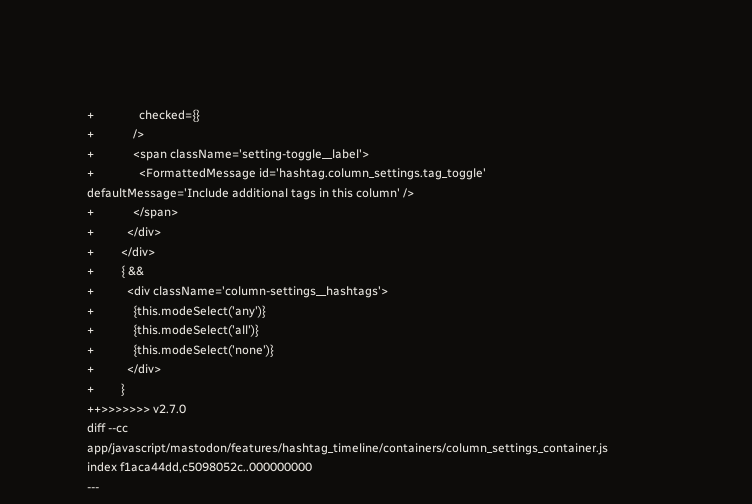+               checked={}
+             />
+             <span className='setting-toggle__label'>
+               <FormattedMessage id='hashtag.column_settings.tag_toggle' defaultMessage='Include additional tags in this column' />
+             </span>
+           </div>
+         </div>
+         { &&
+           <div className='column-settings__hashtags'>
+             {this.modeSelect('any')}
+             {this.modeSelect('all')}
+             {this.modeSelect('none')}
+           </div>
+         }
++>>>>>>> v2.7.0
diff --cc app/javascript/mastodon/features/hashtag_timeline/containers/column_settings_container.js
index f1aca44dd,c5098052c..000000000
---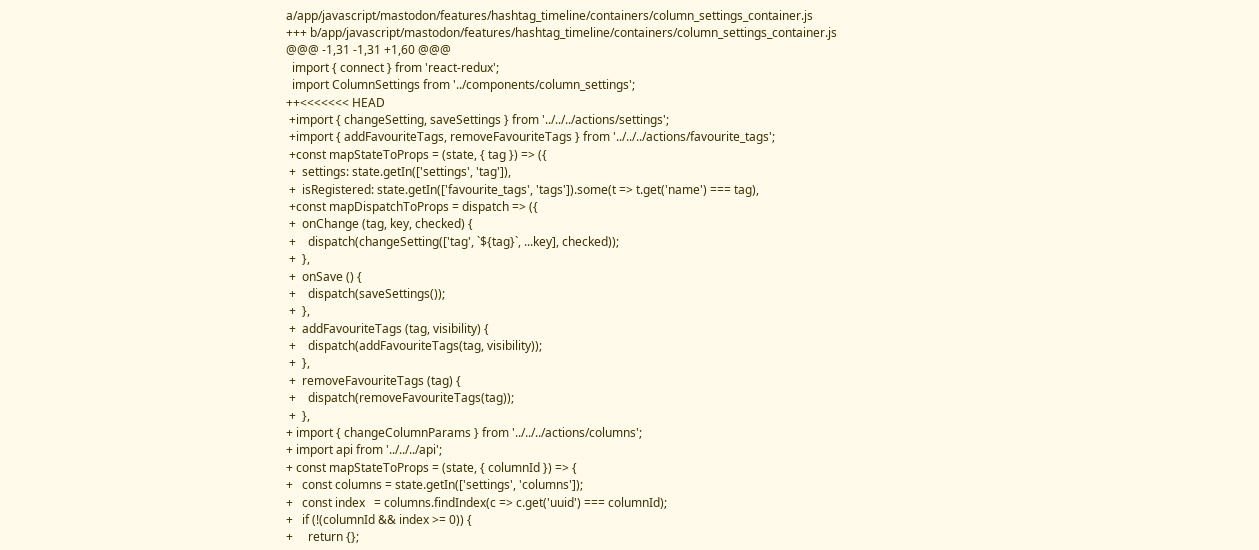a/app/javascript/mastodon/features/hashtag_timeline/containers/column_settings_container.js
+++ b/app/javascript/mastodon/features/hashtag_timeline/containers/column_settings_container.js
@@@ -1,31 -1,31 +1,60 @@@
  import { connect } from 'react-redux';
  import ColumnSettings from '../components/column_settings';
++<<<<<<< HEAD
 +import { changeSetting, saveSettings } from '../../../actions/settings';
 +import { addFavouriteTags, removeFavouriteTags } from '../../../actions/favourite_tags';
 +const mapStateToProps = (state, { tag }) => ({
 +  settings: state.getIn(['settings', 'tag']),
 +  isRegistered: state.getIn(['favourite_tags', 'tags']).some(t => t.get('name') === tag),
 +const mapDispatchToProps = dispatch => ({
 +  onChange (tag, key, checked) {
 +    dispatch(changeSetting(['tag', `${tag}`, ...key], checked));
 +  },
 +  onSave () {
 +    dispatch(saveSettings());
 +  },
 +  addFavouriteTags (tag, visibility) {
 +    dispatch(addFavouriteTags(tag, visibility));
 +  },
 +  removeFavouriteTags (tag) {
 +    dispatch(removeFavouriteTags(tag));
 +  },
+ import { changeColumnParams } from '../../../actions/columns';
+ import api from '../../../api';
+ const mapStateToProps = (state, { columnId }) => {
+   const columns = state.getIn(['settings', 'columns']);
+   const index   = columns.findIndex(c => c.get('uuid') === columnId);
+   if (!(columnId && index >= 0)) {
+     return {};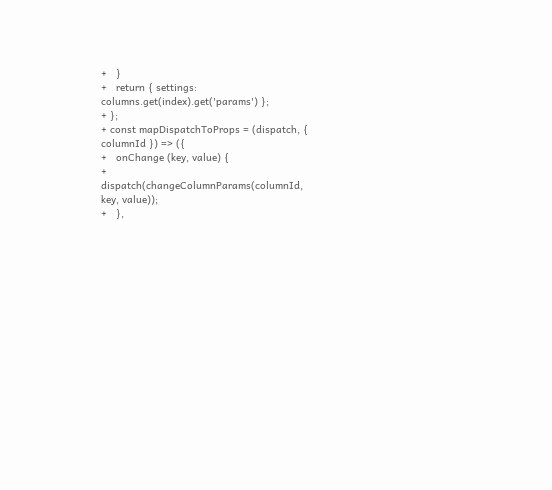+   }
+   return { settings: columns.get(index).get('params') };
+ };
+ const mapDispatchToProps = (dispatch, { columnId }) => ({
+   onChange (key, value) {
+     dispatch(changeColumnParams(columnId, key, value));
+   },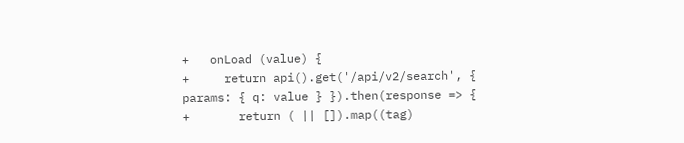+   onLoad (value) {
+     return api().get('/api/v2/search', { params: { q: value } }).then(response => {
+       return ( || []).map((tag)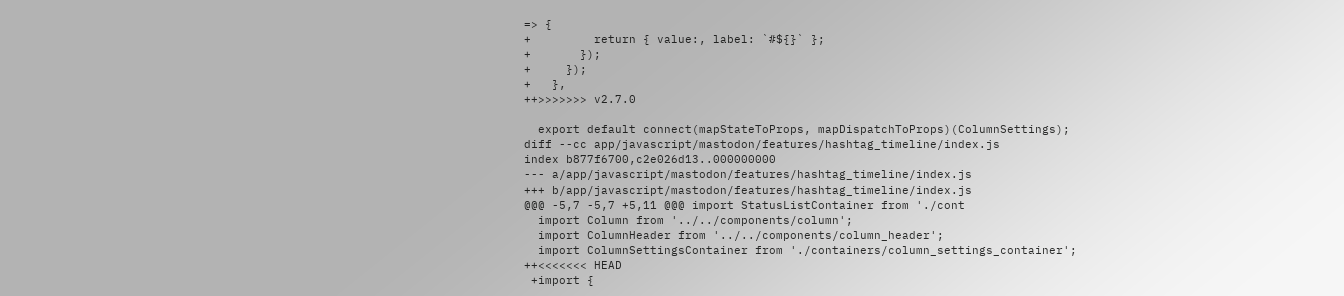=> {
+         return { value:, label: `#${}` };
+       });
+     });
+   },
++>>>>>>> v2.7.0

  export default connect(mapStateToProps, mapDispatchToProps)(ColumnSettings);
diff --cc app/javascript/mastodon/features/hashtag_timeline/index.js
index b877f6700,c2e026d13..000000000
--- a/app/javascript/mastodon/features/hashtag_timeline/index.js
+++ b/app/javascript/mastodon/features/hashtag_timeline/index.js
@@@ -5,7 -5,7 +5,11 @@@ import StatusListContainer from './cont
  import Column from '../../components/column';
  import ColumnHeader from '../../components/column_header';
  import ColumnSettingsContainer from './containers/column_settings_container';
++<<<<<<< HEAD
 +import {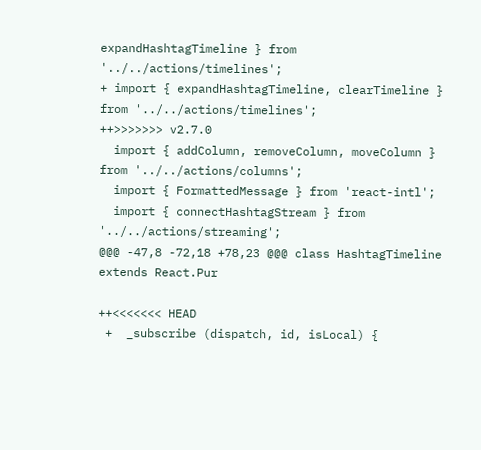expandHashtagTimeline } from '../../actions/timelines';
+ import { expandHashtagTimeline, clearTimeline } from '../../actions/timelines';
++>>>>>>> v2.7.0
  import { addColumn, removeColumn, moveColumn } from '../../actions/columns';
  import { FormattedMessage } from 'react-intl';
  import { connectHashtagStream } from '../../actions/streaming';
@@@ -47,8 -72,18 +78,23 @@@ class HashtagTimeline extends React.Pur

++<<<<<<< HEAD
 +  _subscribe (dispatch, id, isLocal) {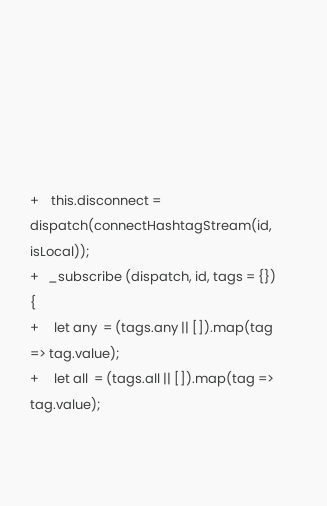+    this.disconnect = dispatch(connectHashtagStream(id, isLocal));
+   _subscribe (dispatch, id, tags = {}) {
+     let any  = (tags.any || []).map(tag => tag.value);
+     let all  = (tags.all || []).map(tag => tag.value);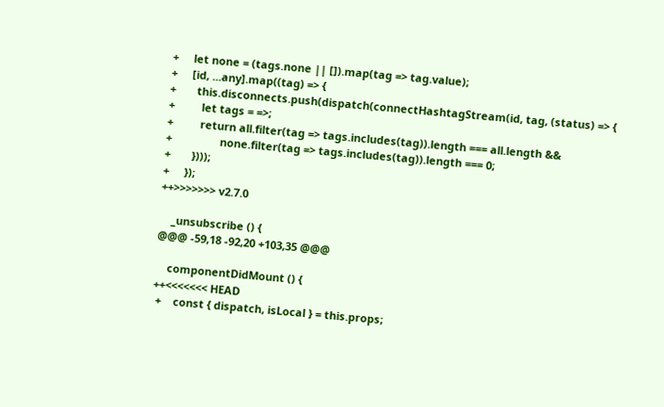+     let none = (tags.none || []).map(tag => tag.value);
+     [id, ...any].map((tag) => {
+       this.disconnects.push(dispatch(connectHashtagStream(id, tag, (status) => {
+         let tags = =>;
+         return all.filter(tag => tags.includes(tag)).length === all.length &&
+                none.filter(tag => tags.includes(tag)).length === 0;
+       })));
+     });
++>>>>>>> v2.7.0

    _unsubscribe () {
@@@ -59,18 -92,20 +103,35 @@@

    componentDidMount () {
++<<<<<<< HEAD
 +    const { dispatch, isLocal } = this.props;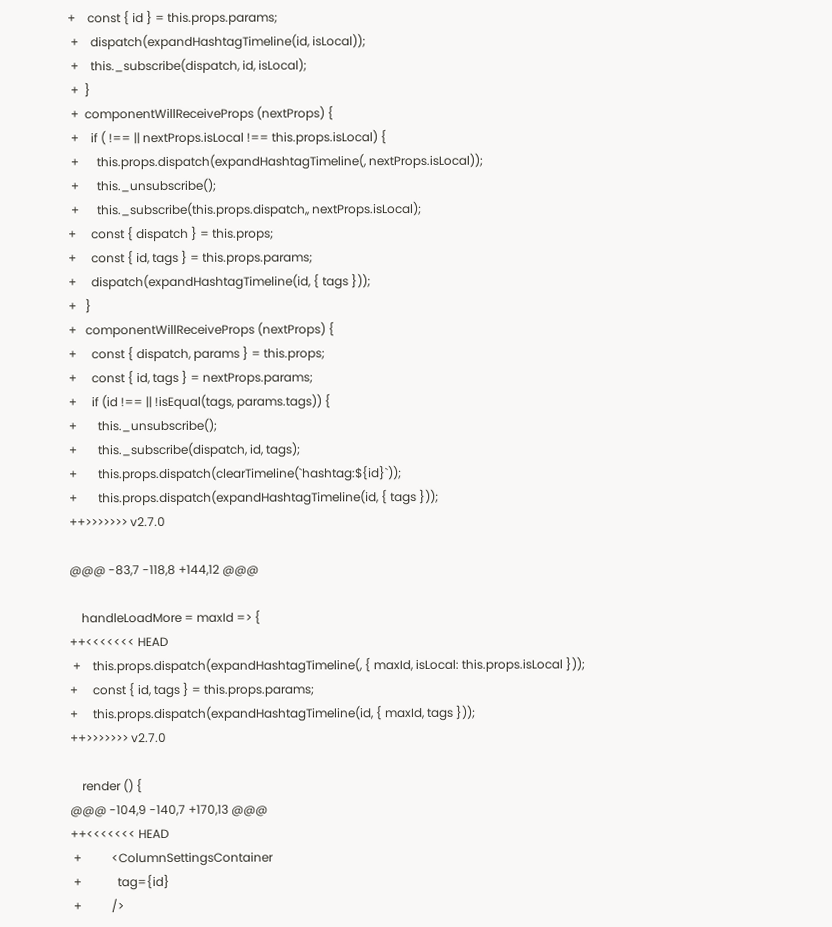+    const { id } = this.props.params;
 +    dispatch(expandHashtagTimeline(id, isLocal));
 +    this._subscribe(dispatch, id, isLocal);
 +  }
 +  componentWillReceiveProps (nextProps) {
 +    if ( !== || nextProps.isLocal !== this.props.isLocal) {
 +      this.props.dispatch(expandHashtagTimeline(, nextProps.isLocal));
 +      this._unsubscribe();
 +      this._subscribe(this.props.dispatch,, nextProps.isLocal);
+     const { dispatch } = this.props;
+     const { id, tags } = this.props.params;
+     dispatch(expandHashtagTimeline(id, { tags }));
+   }
+   componentWillReceiveProps (nextProps) {
+     const { dispatch, params } = this.props;
+     const { id, tags } = nextProps.params;
+     if (id !== || !isEqual(tags, params.tags)) {
+       this._unsubscribe();
+       this._subscribe(dispatch, id, tags);
+       this.props.dispatch(clearTimeline(`hashtag:${id}`));
+       this.props.dispatch(expandHashtagTimeline(id, { tags }));
++>>>>>>> v2.7.0

@@@ -83,7 -118,8 +144,12 @@@

    handleLoadMore = maxId => {
++<<<<<<< HEAD
 +    this.props.dispatch(expandHashtagTimeline(, { maxId, isLocal: this.props.isLocal }));
+     const { id, tags } = this.props.params;
+     this.props.dispatch(expandHashtagTimeline(id, { maxId, tags }));
++>>>>>>> v2.7.0

    render () {
@@@ -104,9 -140,7 +170,13 @@@
++<<<<<<< HEAD
 +          <ColumnSettingsContainer
 +            tag={id}
 +          />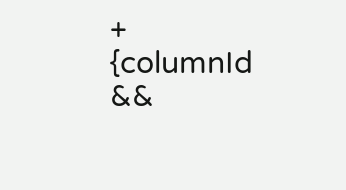+           {columnId &&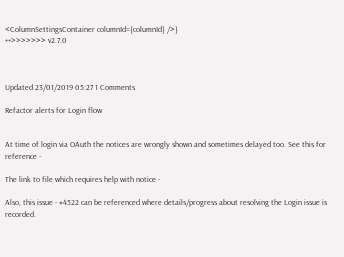<ColumnSettingsContainer columnId={columnId} />}
++>>>>>>> v2.7.0



Updated 23/01/2019 05:27 1 Comments

Refactor alerts for Login flow


At time of login via OAuth the notices are wrongly shown and sometimes delayed too. See this for reference -

The link to file which requires help with notice -

Also, this issue - #4522 can be referenced where details/progress about resolving the Login issue is recorded.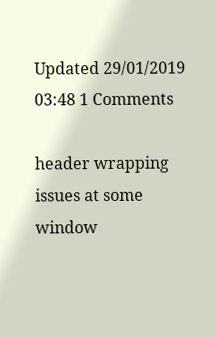Updated 29/01/2019 03:48 1 Comments

header wrapping issues at some window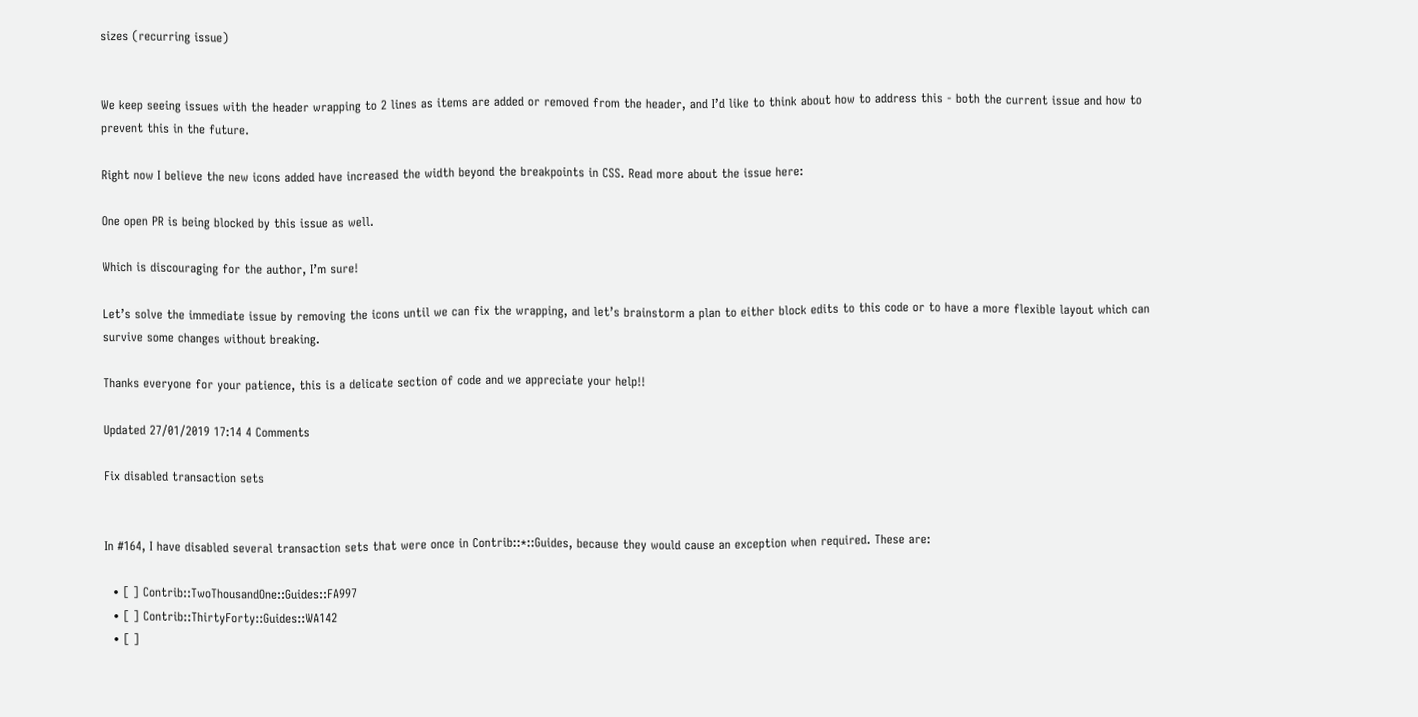sizes (recurring issue)


We keep seeing issues with the header wrapping to 2 lines as items are added or removed from the header, and I’d like to think about how to address this - both the current issue and how to prevent this in the future.

Right now I believe the new icons added have increased the width beyond the breakpoints in CSS. Read more about the issue here:

One open PR is being blocked by this issue as well.

Which is discouraging for the author, I’m sure!

Let’s solve the immediate issue by removing the icons until we can fix the wrapping, and let’s brainstorm a plan to either block edits to this code or to have a more flexible layout which can survive some changes without breaking.

Thanks everyone for your patience, this is a delicate section of code and we appreciate your help!!

Updated 27/01/2019 17:14 4 Comments

Fix disabled transaction sets


In #164, I have disabled several transaction sets that were once in Contrib::*::Guides, because they would cause an exception when required. These are:

  • [ ] Contrib::TwoThousandOne::Guides::FA997
  • [ ] Contrib::ThirtyForty::Guides::WA142
  • [ ]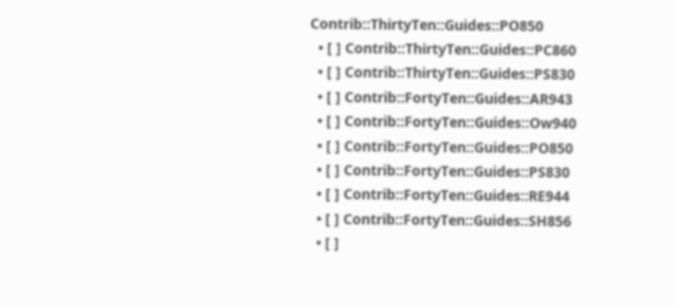Contrib::ThirtyTen::Guides::PO850
  • [ ] Contrib::ThirtyTen::Guides::PC860
  • [ ] Contrib::ThirtyTen::Guides::PS830
  • [ ] Contrib::FortyTen::Guides::AR943
  • [ ] Contrib::FortyTen::Guides::Ow940
  • [ ] Contrib::FortyTen::Guides::PO850
  • [ ] Contrib::FortyTen::Guides::PS830
  • [ ] Contrib::FortyTen::Guides::RE944
  • [ ] Contrib::FortyTen::Guides::SH856
  • [ ]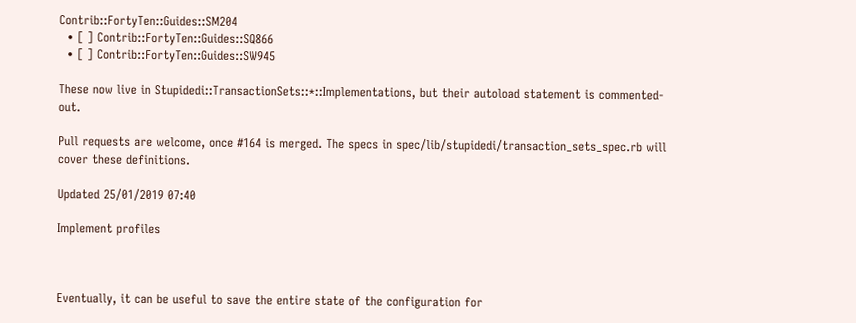Contrib::FortyTen::Guides::SM204
  • [ ] Contrib::FortyTen::Guides::SQ866
  • [ ] Contrib::FortyTen::Guides::SW945

These now live in Stupidedi::TransactionSets::*::Implementations, but their autoload statement is commented-out.

Pull requests are welcome, once #164 is merged. The specs in spec/lib/stupidedi/transaction_sets_spec.rb will cover these definitions.

Updated 25/01/2019 07:40

Implement profiles



Eventually, it can be useful to save the entire state of the configuration for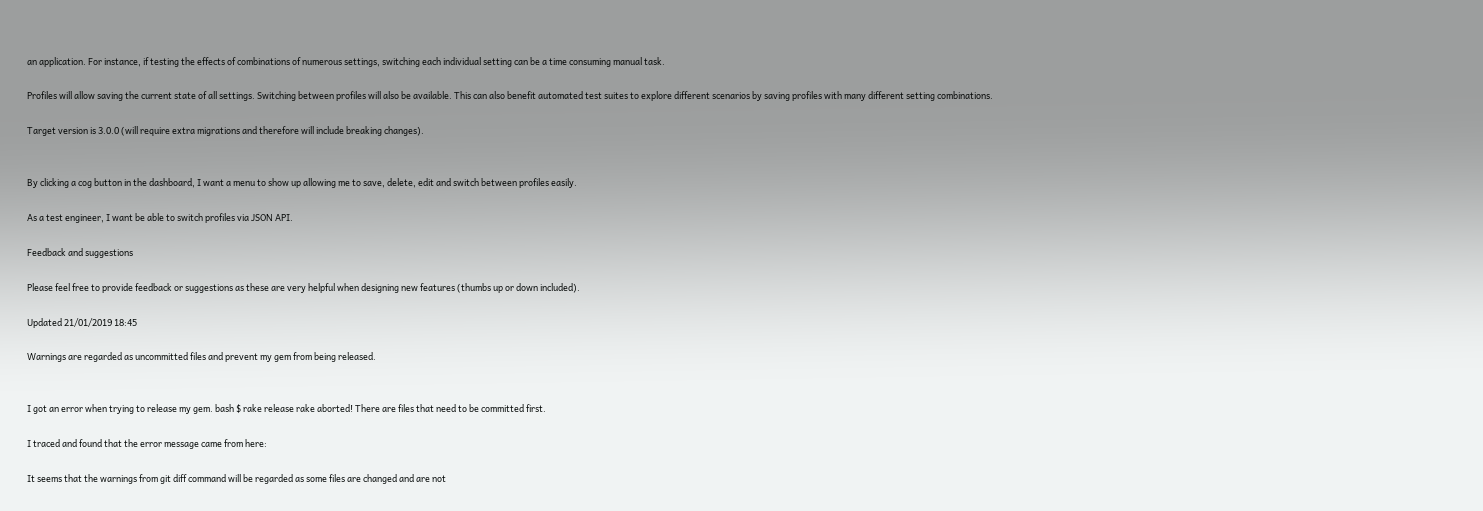an application. For instance, if testing the effects of combinations of numerous settings, switching each individual setting can be a time consuming manual task.

Profiles will allow saving the current state of all settings. Switching between profiles will also be available. This can also benefit automated test suites to explore different scenarios by saving profiles with many different setting combinations.

Target version is 3.0.0 (will require extra migrations and therefore will include breaking changes).


By clicking a cog button in the dashboard, I want a menu to show up allowing me to save, delete, edit and switch between profiles easily.

As a test engineer, I want be able to switch profiles via JSON API.

Feedback and suggestions

Please feel free to provide feedback or suggestions as these are very helpful when designing new features (thumbs up or down included).

Updated 21/01/2019 18:45

Warnings are regarded as uncommitted files and prevent my gem from being released.


I got an error when trying to release my gem. bash $ rake release rake aborted! There are files that need to be committed first.

I traced and found that the error message came from here:

It seems that the warnings from git diff command will be regarded as some files are changed and are not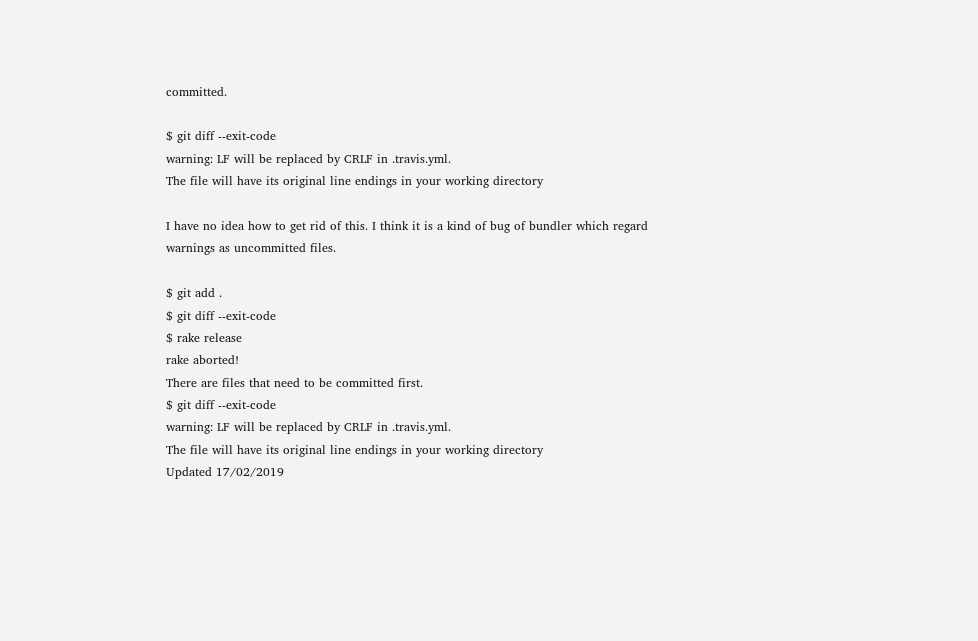committed.

$ git diff --exit-code
warning: LF will be replaced by CRLF in .travis.yml.
The file will have its original line endings in your working directory

I have no idea how to get rid of this. I think it is a kind of bug of bundler which regard warnings as uncommitted files.

$ git add .
$ git diff --exit-code
$ rake release
rake aborted!
There are files that need to be committed first.
$ git diff --exit-code
warning: LF will be replaced by CRLF in .travis.yml.
The file will have its original line endings in your working directory
Updated 17/02/2019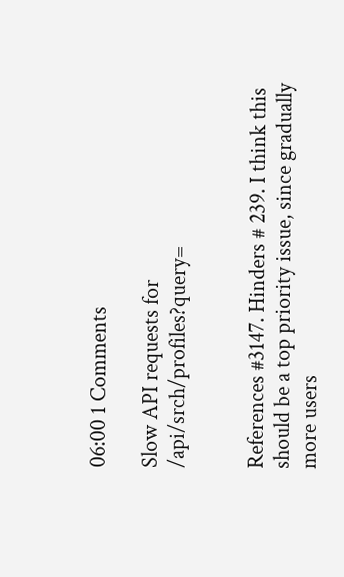06:00 1 Comments

Slow API requests for /api/srch/profiles?query=


References #3147. Hinders # 239. I think this should be a top priority issue, since gradually more users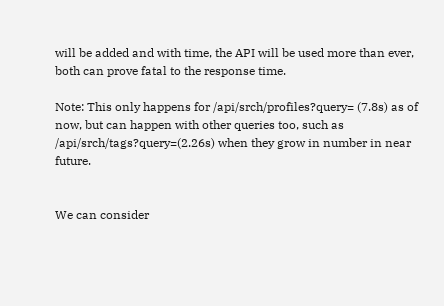will be added and with time, the API will be used more than ever, both can prove fatal to the response time.

Note: This only happens for /api/srch/profiles?query= (7.8s) as of now, but can happen with other queries too, such as /api/srch/tags?query=(2.26s) when they grow in number in near future.


We can consider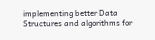implementing better Data Structures and algorithms for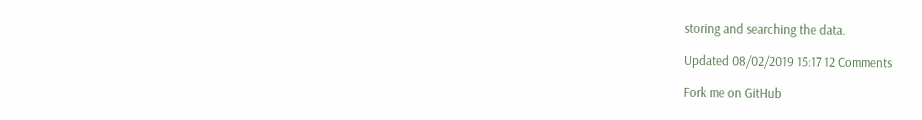storing and searching the data.

Updated 08/02/2019 15:17 12 Comments

Fork me on GitHub